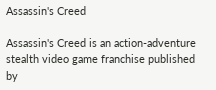Assassin's Creed

Assassin's Creed is an action-adventure stealth video game franchise published by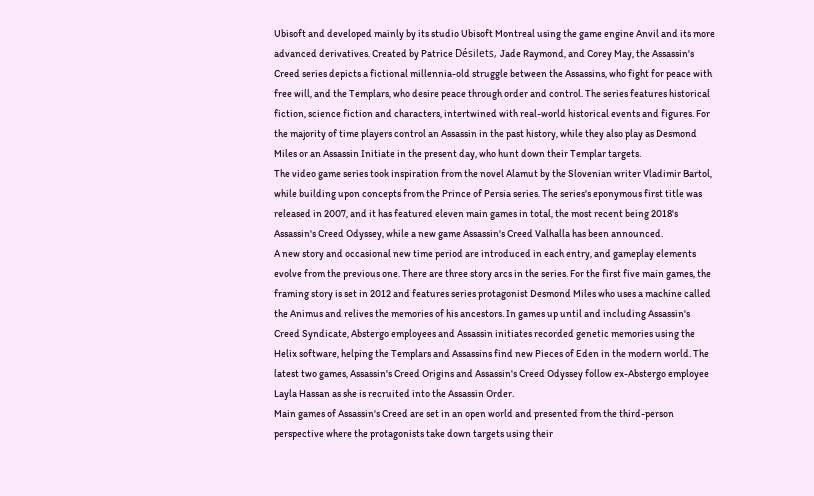Ubisoft and developed mainly by its studio Ubisoft Montreal using the game engine Anvil and its more advanced derivatives. Created by Patrice Désilets, Jade Raymond, and Corey May, the Assassin's Creed series depicts a fictional millennia-old struggle between the Assassins, who fight for peace with free will, and the Templars, who desire peace through order and control. The series features historical fiction, science fiction and characters, intertwined with real-world historical events and figures. For the majority of time players control an Assassin in the past history, while they also play as Desmond Miles or an Assassin Initiate in the present day, who hunt down their Templar targets.
The video game series took inspiration from the novel Alamut by the Slovenian writer Vladimir Bartol, while building upon concepts from the Prince of Persia series. The series's eponymous first title was released in 2007, and it has featured eleven main games in total, the most recent being 2018's Assassin's Creed Odyssey, while a new game Assassin's Creed Valhalla has been announced.
A new story and occasional new time period are introduced in each entry, and gameplay elements evolve from the previous one. There are three story arcs in the series. For the first five main games, the framing story is set in 2012 and features series protagonist Desmond Miles who uses a machine called the Animus and relives the memories of his ancestors. In games up until and including Assassin's Creed Syndicate, Abstergo employees and Assassin initiates recorded genetic memories using the Helix software, helping the Templars and Assassins find new Pieces of Eden in the modern world. The latest two games, Assassin's Creed Origins and Assassin's Creed Odyssey follow ex-Abstergo employee Layla Hassan as she is recruited into the Assassin Order.
Main games of Assassin's Creed are set in an open world and presented from the third-person perspective where the protagonists take down targets using their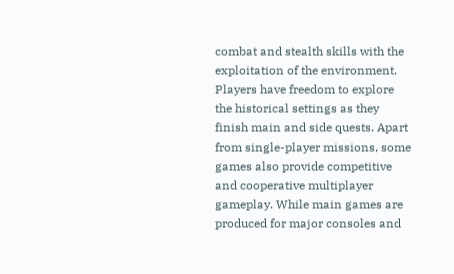combat and stealth skills with the exploitation of the environment. Players have freedom to explore the historical settings as they finish main and side quests. Apart from single-player missions, some games also provide competitive and cooperative multiplayer gameplay. While main games are produced for major consoles and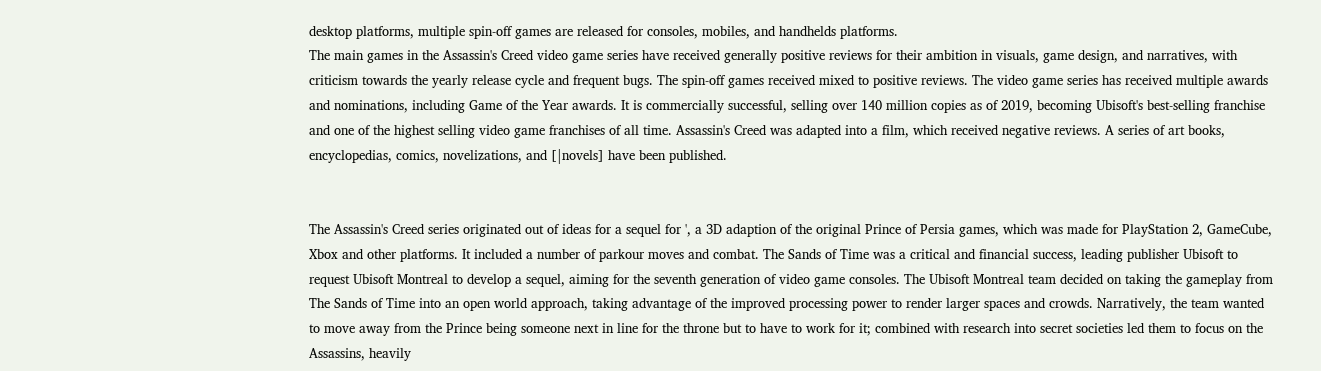desktop platforms, multiple spin-off games are released for consoles, mobiles, and handhelds platforms.
The main games in the Assassin's Creed video game series have received generally positive reviews for their ambition in visuals, game design, and narratives, with criticism towards the yearly release cycle and frequent bugs. The spin-off games received mixed to positive reviews. The video game series has received multiple awards and nominations, including Game of the Year awards. It is commercially successful, selling over 140 million copies as of 2019, becoming Ubisoft's best-selling franchise and one of the highest selling video game franchises of all time. Assassin's Creed was adapted into a film, which received negative reviews. A series of art books, encyclopedias, comics, novelizations, and [|novels] have been published.


The Assassin's Creed series originated out of ideas for a sequel for ', a 3D adaption of the original Prince of Persia games, which was made for PlayStation 2, GameCube, Xbox and other platforms. It included a number of parkour moves and combat. The Sands of Time was a critical and financial success, leading publisher Ubisoft to request Ubisoft Montreal to develop a sequel, aiming for the seventh generation of video game consoles. The Ubisoft Montreal team decided on taking the gameplay from The Sands of Time into an open world approach, taking advantage of the improved processing power to render larger spaces and crowds. Narratively, the team wanted to move away from the Prince being someone next in line for the throne but to have to work for it; combined with research into secret societies led them to focus on the Assassins, heavily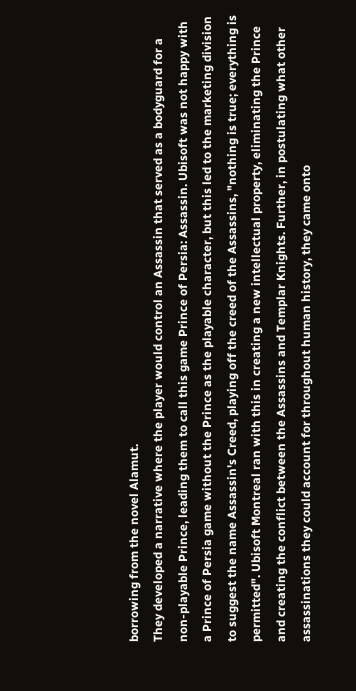borrowing from the novel Alamut.
They developed a narrative where the player would control an Assassin that served as a bodyguard for a non-playable Prince, leading them to call this game Prince of Persia: Assassin. Ubisoft was not happy with a Prince of Persia game without the Prince as the playable character, but this led to the marketing division to suggest the name Assassin's Creed, playing off the creed of the Assassins, "nothing is true; everything is permitted". Ubisoft Montreal ran with this in creating a new intellectual property, eliminating the Prince and creating the conflict between the Assassins and Templar Knights. Further, in postulating what other assassinations they could account for throughout human history, they came onto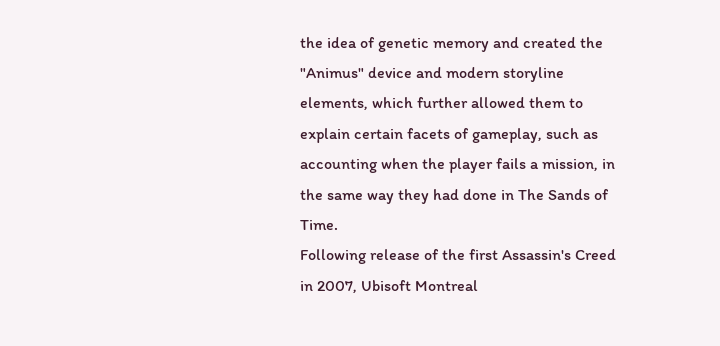the idea of genetic memory and created the "Animus" device and modern storyline elements, which further allowed them to explain certain facets of gameplay, such as accounting when the player fails a mission, in the same way they had done in The Sands of Time.
Following release of the first Assassin's Creed in 2007, Ubisoft Montreal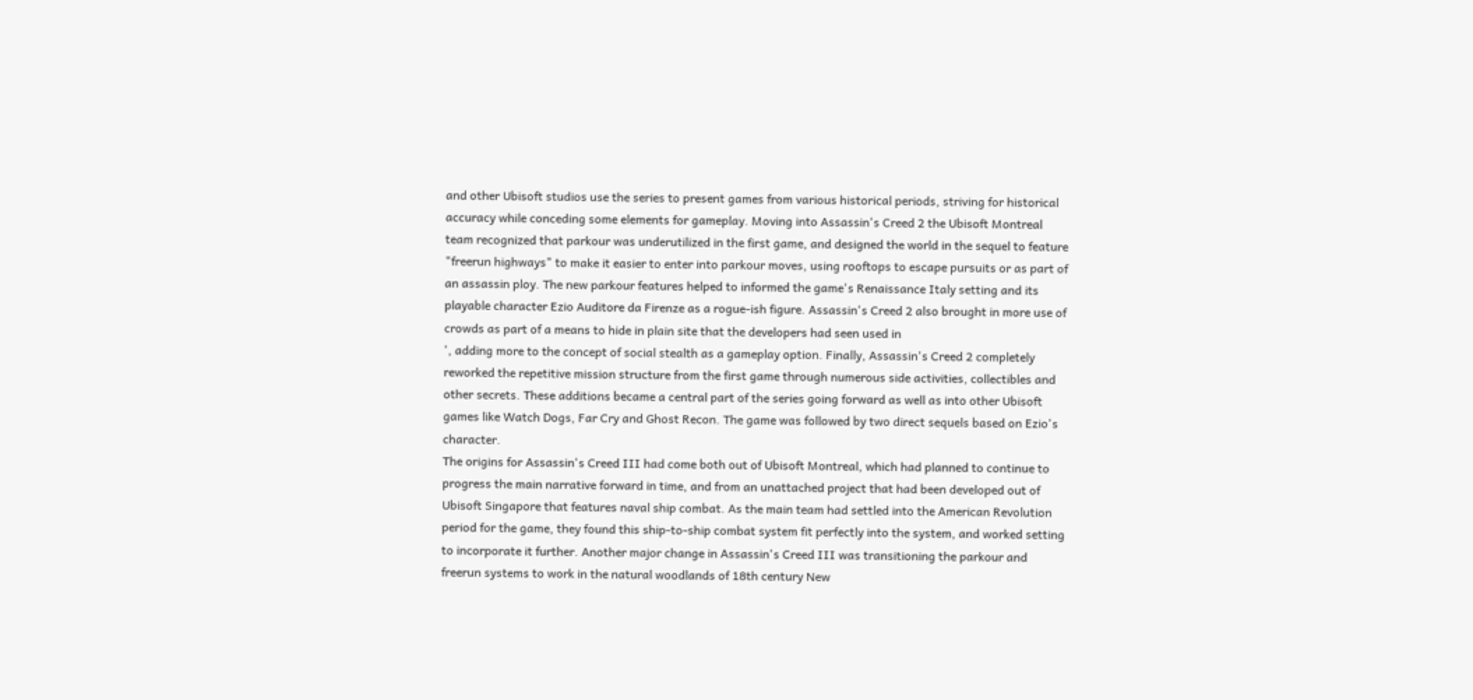and other Ubisoft studios use the series to present games from various historical periods, striving for historical accuracy while conceding some elements for gameplay. Moving into Assassin's Creed 2 the Ubisoft Montreal team recognized that parkour was underutilized in the first game, and designed the world in the sequel to feature "freerun highways" to make it easier to enter into parkour moves, using rooftops to escape pursuits or as part of an assassin ploy. The new parkour features helped to informed the game's Renaissance Italy setting and its playable character Ezio Auditore da Firenze as a rogue-ish figure. Assassin's Creed 2 also brought in more use of crowds as part of a means to hide in plain site that the developers had seen used in
', adding more to the concept of social stealth as a gameplay option. Finally, Assassin's Creed 2 completely reworked the repetitive mission structure from the first game through numerous side activities, collectibles and other secrets. These additions became a central part of the series going forward as well as into other Ubisoft games like Watch Dogs, Far Cry and Ghost Recon. The game was followed by two direct sequels based on Ezio's character.
The origins for Assassin's Creed III had come both out of Ubisoft Montreal, which had planned to continue to progress the main narrative forward in time, and from an unattached project that had been developed out of Ubisoft Singapore that features naval ship combat. As the main team had settled into the American Revolution period for the game, they found this ship-to-ship combat system fit perfectly into the system, and worked setting to incorporate it further. Another major change in Assassin's Creed III was transitioning the parkour and freerun systems to work in the natural woodlands of 18th century New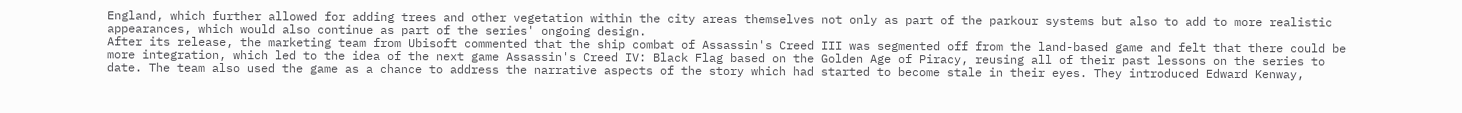England, which further allowed for adding trees and other vegetation within the city areas themselves not only as part of the parkour systems but also to add to more realistic appearances, which would also continue as part of the series' ongoing design.
After its release, the marketing team from Ubisoft commented that the ship combat of Assassin's Creed III was segmented off from the land-based game and felt that there could be more integration, which led to the idea of the next game Assassin's Creed IV: Black Flag based on the Golden Age of Piracy, reusing all of their past lessons on the series to date. The team also used the game as a chance to address the narrative aspects of the story which had started to become stale in their eyes. They introduced Edward Kenway,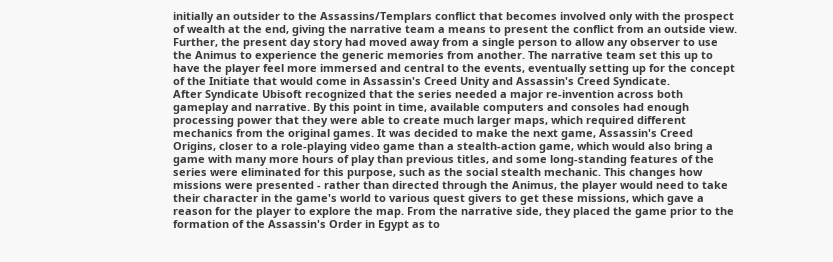initially an outsider to the Assassins/Templars conflict that becomes involved only with the prospect of wealth at the end, giving the narrative team a means to present the conflict from an outside view. Further, the present day story had moved away from a single person to allow any observer to use the Animus to experience the generic memories from another. The narrative team set this up to have the player feel more immersed and central to the events, eventually setting up for the concept of the Initiate that would come in Assassin's Creed Unity and Assassin's Creed Syndicate.
After Syndicate Ubisoft recognized that the series needed a major re-invention across both gameplay and narrative. By this point in time, available computers and consoles had enough processing power that they were able to create much larger maps, which required different mechanics from the original games. It was decided to make the next game, Assassin's Creed Origins, closer to a role-playing video game than a stealth-action game, which would also bring a game with many more hours of play than previous titles, and some long-standing features of the series were eliminated for this purpose, such as the social stealth mechanic. This changes how missions were presented - rather than directed through the Animus, the player would need to take their character in the game's world to various quest givers to get these missions, which gave a reason for the player to explore the map. From the narrative side, they placed the game prior to the formation of the Assassin's Order in Egypt as to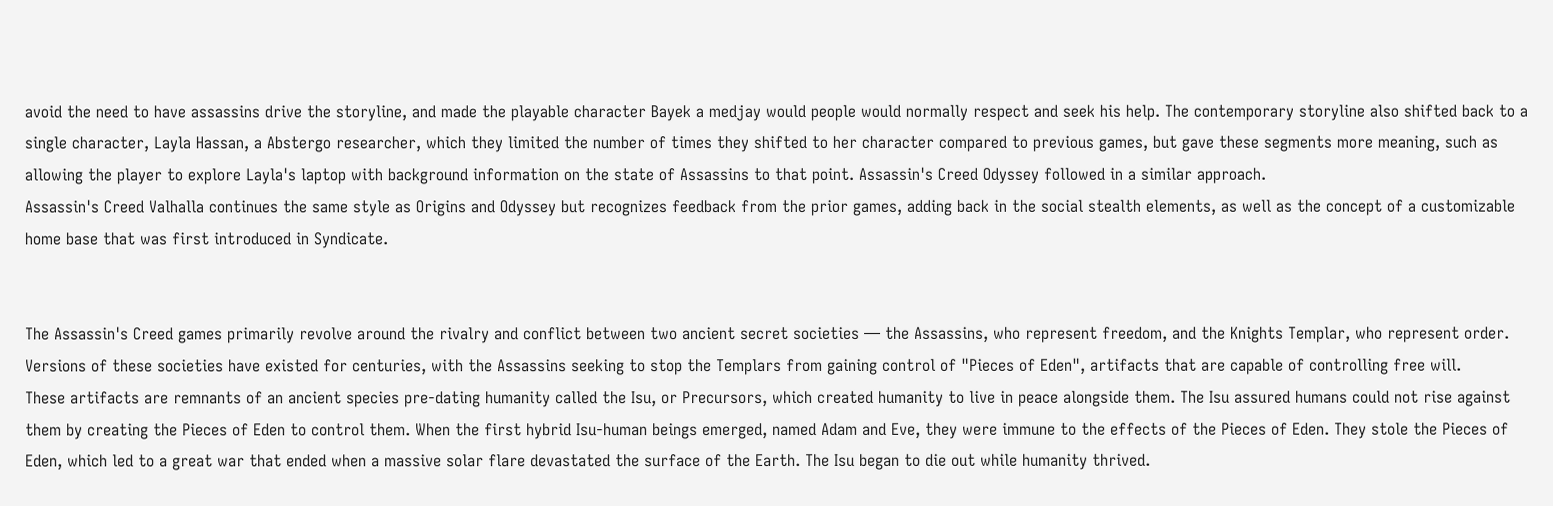avoid the need to have assassins drive the storyline, and made the playable character Bayek a medjay would people would normally respect and seek his help. The contemporary storyline also shifted back to a single character, Layla Hassan, a Abstergo researcher, which they limited the number of times they shifted to her character compared to previous games, but gave these segments more meaning, such as allowing the player to explore Layla's laptop with background information on the state of Assassins to that point. Assassin's Creed Odyssey followed in a similar approach.
Assassin's Creed Valhalla continues the same style as Origins and Odyssey but recognizes feedback from the prior games, adding back in the social stealth elements, as well as the concept of a customizable home base that was first introduced in Syndicate.


The Assassin's Creed games primarily revolve around the rivalry and conflict between two ancient secret societies — the Assassins, who represent freedom, and the Knights Templar, who represent order. Versions of these societies have existed for centuries, with the Assassins seeking to stop the Templars from gaining control of "Pieces of Eden", artifacts that are capable of controlling free will.
These artifacts are remnants of an ancient species pre-dating humanity called the Isu, or Precursors, which created humanity to live in peace alongside them. The Isu assured humans could not rise against them by creating the Pieces of Eden to control them. When the first hybrid Isu-human beings emerged, named Adam and Eve, they were immune to the effects of the Pieces of Eden. They stole the Pieces of Eden, which led to a great war that ended when a massive solar flare devastated the surface of the Earth. The Isu began to die out while humanity thrived.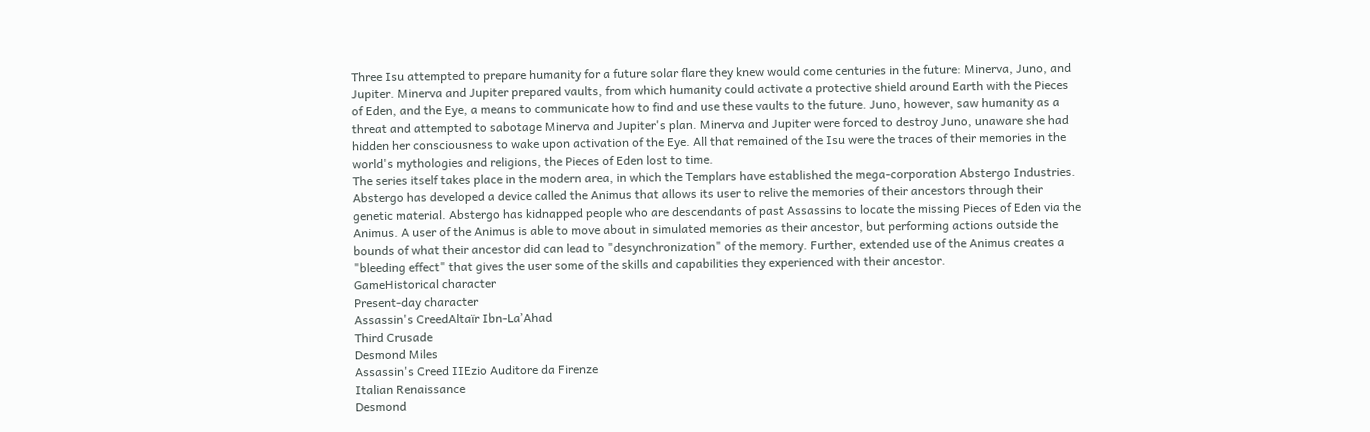Three Isu attempted to prepare humanity for a future solar flare they knew would come centuries in the future: Minerva, Juno, and Jupiter. Minerva and Jupiter prepared vaults, from which humanity could activate a protective shield around Earth with the Pieces of Eden, and the Eye, a means to communicate how to find and use these vaults to the future. Juno, however, saw humanity as a threat and attempted to sabotage Minerva and Jupiter's plan. Minerva and Jupiter were forced to destroy Juno, unaware she had hidden her consciousness to wake upon activation of the Eye. All that remained of the Isu were the traces of their memories in the world's mythologies and religions, the Pieces of Eden lost to time.
The series itself takes place in the modern area, in which the Templars have established the mega-corporation Abstergo Industries. Abstergo has developed a device called the Animus that allows its user to relive the memories of their ancestors through their genetic material. Abstergo has kidnapped people who are descendants of past Assassins to locate the missing Pieces of Eden via the Animus. A user of the Animus is able to move about in simulated memories as their ancestor, but performing actions outside the bounds of what their ancestor did can lead to "desynchronization" of the memory. Further, extended use of the Animus creates a "bleeding effect" that gives the user some of the skills and capabilities they experienced with their ancestor.
GameHistorical character
Present-day character
Assassin's CreedAltaïr Ibn-LaʼAhad
Third Crusade
Desmond Miles
Assassin's Creed IIEzio Auditore da Firenze
Italian Renaissance
Desmond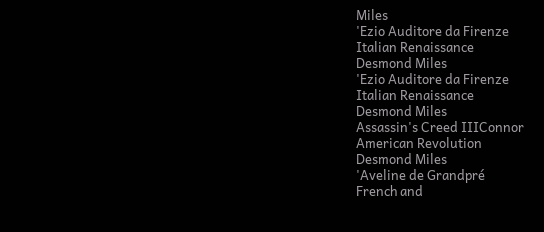Miles
'Ezio Auditore da Firenze
Italian Renaissance
Desmond Miles
'Ezio Auditore da Firenze
Italian Renaissance
Desmond Miles
Assassin's Creed IIIConnor
American Revolution
Desmond Miles
'Aveline de Grandpré
French and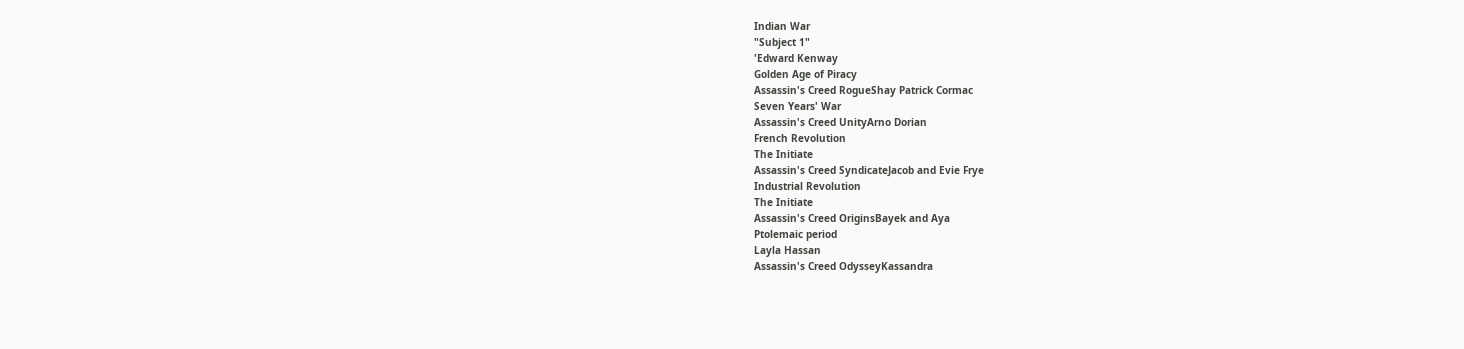Indian War
"Subject 1"
'Edward Kenway
Golden Age of Piracy
Assassin's Creed RogueShay Patrick Cormac
Seven Years' War
Assassin's Creed UnityArno Dorian
French Revolution
The Initiate
Assassin's Creed SyndicateJacob and Evie Frye
Industrial Revolution
The Initiate
Assassin's Creed OriginsBayek and Aya
Ptolemaic period
Layla Hassan
Assassin's Creed OdysseyKassandra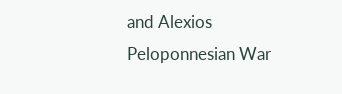and Alexios
Peloponnesian War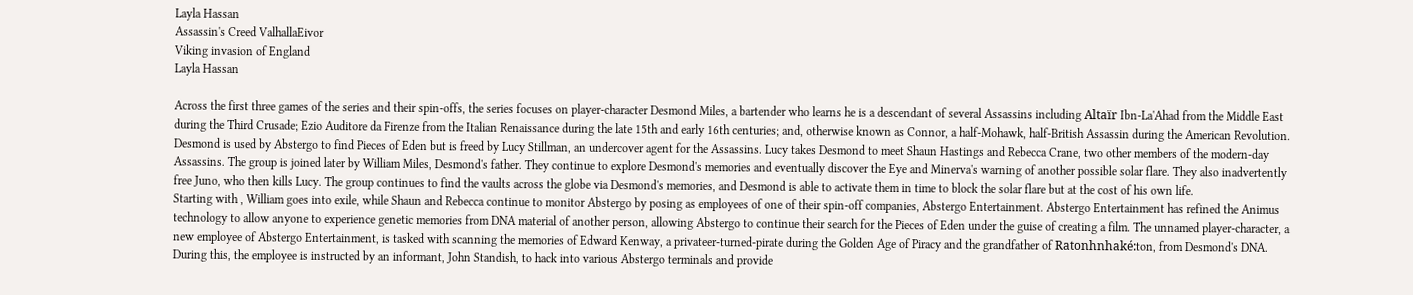Layla Hassan
Assassin's Creed ValhallaEivor
Viking invasion of England
Layla Hassan

Across the first three games of the series and their spin-offs, the series focuses on player-character Desmond Miles, a bartender who learns he is a descendant of several Assassins including Altaïr Ibn-La'Ahad from the Middle East during the Third Crusade; Ezio Auditore da Firenze from the Italian Renaissance during the late 15th and early 16th centuries; and, otherwise known as Connor, a half-Mohawk, half-British Assassin during the American Revolution. Desmond is used by Abstergo to find Pieces of Eden but is freed by Lucy Stillman, an undercover agent for the Assassins. Lucy takes Desmond to meet Shaun Hastings and Rebecca Crane, two other members of the modern-day Assassins. The group is joined later by William Miles, Desmond's father. They continue to explore Desmond's memories and eventually discover the Eye and Minerva's warning of another possible solar flare. They also inadvertently free Juno, who then kills Lucy. The group continues to find the vaults across the globe via Desmond's memories, and Desmond is able to activate them in time to block the solar flare but at the cost of his own life.
Starting with , William goes into exile, while Shaun and Rebecca continue to monitor Abstergo by posing as employees of one of their spin-off companies, Abstergo Entertainment. Abstergo Entertainment has refined the Animus technology to allow anyone to experience genetic memories from DNA material of another person, allowing Abstergo to continue their search for the Pieces of Eden under the guise of creating a film. The unnamed player-character, a new employee of Abstergo Entertainment, is tasked with scanning the memories of Edward Kenway, a privateer-turned-pirate during the Golden Age of Piracy and the grandfather of Ratonhnhaké:ton, from Desmond's DNA. During this, the employee is instructed by an informant, John Standish, to hack into various Abstergo terminals and provide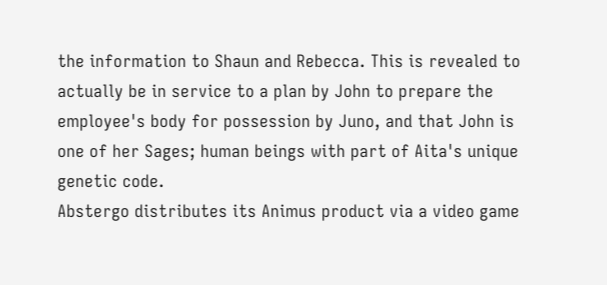the information to Shaun and Rebecca. This is revealed to actually be in service to a plan by John to prepare the employee's body for possession by Juno, and that John is one of her Sages; human beings with part of Aita's unique genetic code.
Abstergo distributes its Animus product via a video game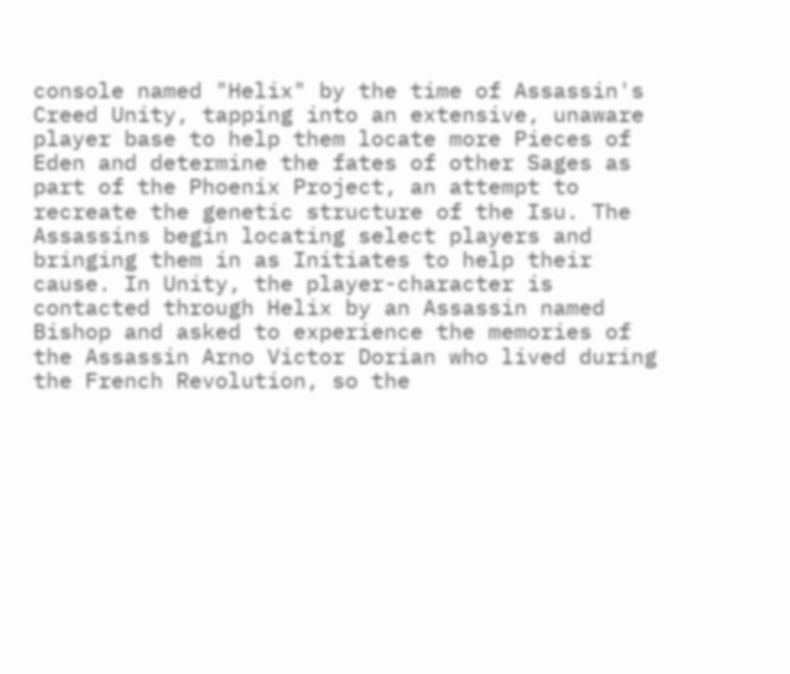console named "Helix" by the time of Assassin's Creed Unity, tapping into an extensive, unaware player base to help them locate more Pieces of Eden and determine the fates of other Sages as part of the Phoenix Project, an attempt to recreate the genetic structure of the Isu. The Assassins begin locating select players and bringing them in as Initiates to help their cause. In Unity, the player-character is contacted through Helix by an Assassin named Bishop and asked to experience the memories of the Assassin Arno Victor Dorian who lived during the French Revolution, so the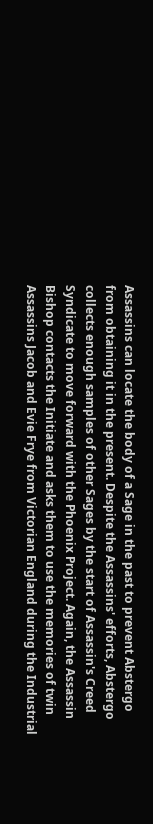Assassins can locate the body of a Sage in the past to prevent Abstergo from obtaining it in the present. Despite the Assassins' efforts, Abstergo collects enough samples of other Sages by the start of Assassin's Creed Syndicate to move forward with the Phoenix Project. Again, the Assassin Bishop contacts the Initiate and asks them to use the memories of twin Assassins Jacob and Evie Frye from Victorian England during the Industrial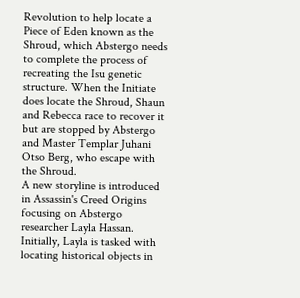Revolution to help locate a Piece of Eden known as the Shroud, which Abstergo needs to complete the process of recreating the Isu genetic structure. When the Initiate does locate the Shroud, Shaun and Rebecca race to recover it but are stopped by Abstergo and Master Templar Juhani Otso Berg, who escape with the Shroud.
A new storyline is introduced in Assassin's Creed Origins focusing on Abstergo researcher Layla Hassan. Initially, Layla is tasked with locating historical objects in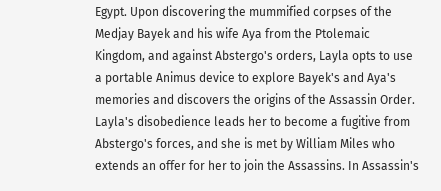Egypt. Upon discovering the mummified corpses of the Medjay Bayek and his wife Aya from the Ptolemaic Kingdom, and against Abstergo's orders, Layla opts to use a portable Animus device to explore Bayek's and Aya's memories and discovers the origins of the Assassin Order. Layla's disobedience leads her to become a fugitive from Abstergo's forces, and she is met by William Miles who extends an offer for her to join the Assassins. In Assassin's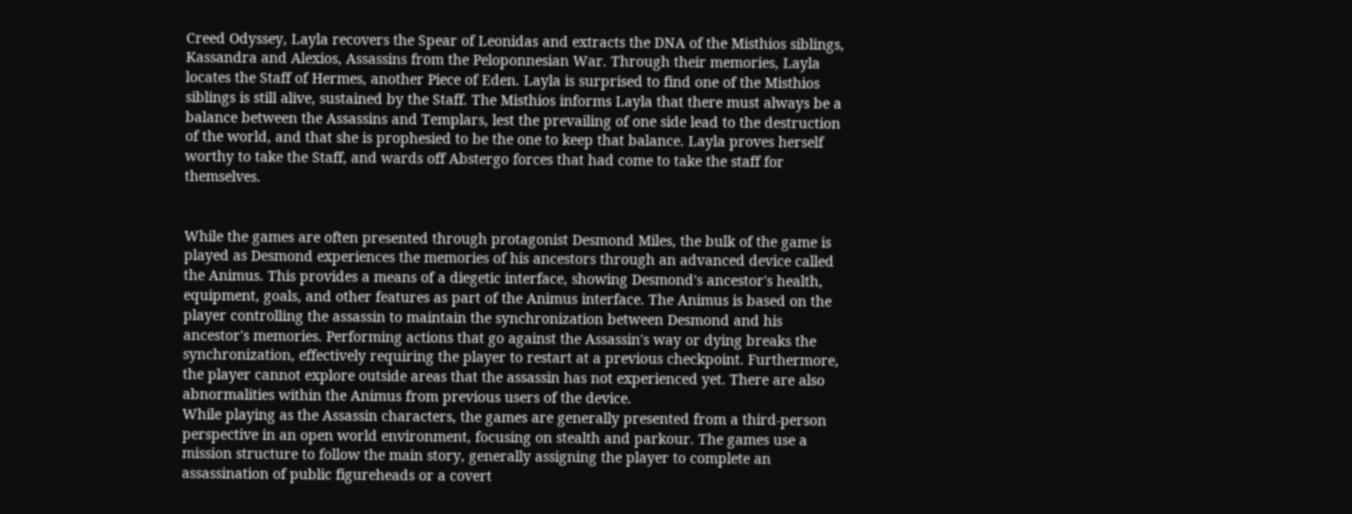Creed Odyssey, Layla recovers the Spear of Leonidas and extracts the DNA of the Misthios siblings, Kassandra and Alexios, Assassins from the Peloponnesian War. Through their memories, Layla locates the Staff of Hermes, another Piece of Eden. Layla is surprised to find one of the Misthios siblings is still alive, sustained by the Staff. The Misthios informs Layla that there must always be a balance between the Assassins and Templars, lest the prevailing of one side lead to the destruction of the world, and that she is prophesied to be the one to keep that balance. Layla proves herself worthy to take the Staff, and wards off Abstergo forces that had come to take the staff for themselves.


While the games are often presented through protagonist Desmond Miles, the bulk of the game is played as Desmond experiences the memories of his ancestors through an advanced device called the Animus. This provides a means of a diegetic interface, showing Desmond's ancestor's health, equipment, goals, and other features as part of the Animus interface. The Animus is based on the player controlling the assassin to maintain the synchronization between Desmond and his ancestor's memories. Performing actions that go against the Assassin's way or dying breaks the synchronization, effectively requiring the player to restart at a previous checkpoint. Furthermore, the player cannot explore outside areas that the assassin has not experienced yet. There are also abnormalities within the Animus from previous users of the device.
While playing as the Assassin characters, the games are generally presented from a third-person perspective in an open world environment, focusing on stealth and parkour. The games use a mission structure to follow the main story, generally assigning the player to complete an assassination of public figureheads or a covert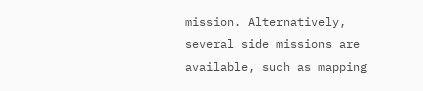mission. Alternatively, several side missions are available, such as mapping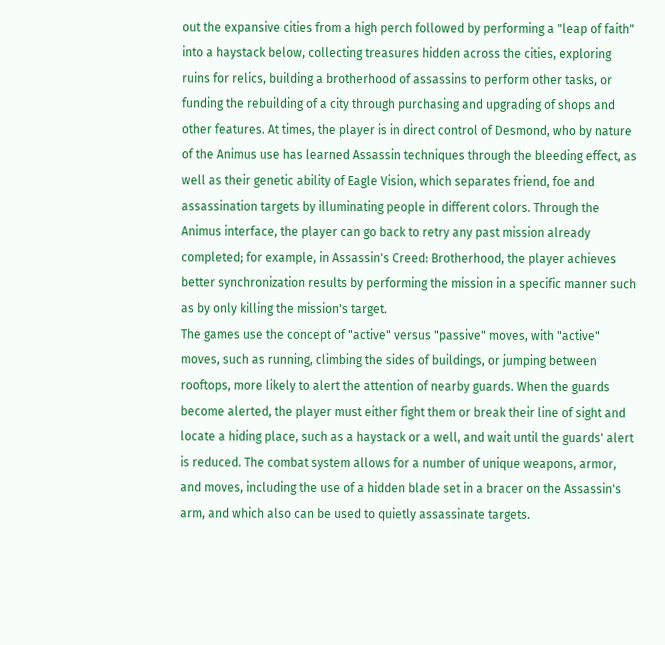out the expansive cities from a high perch followed by performing a "leap of faith" into a haystack below, collecting treasures hidden across the cities, exploring ruins for relics, building a brotherhood of assassins to perform other tasks, or funding the rebuilding of a city through purchasing and upgrading of shops and other features. At times, the player is in direct control of Desmond, who by nature of the Animus use has learned Assassin techniques through the bleeding effect, as well as their genetic ability of Eagle Vision, which separates friend, foe and assassination targets by illuminating people in different colors. Through the Animus interface, the player can go back to retry any past mission already completed; for example, in Assassin's Creed: Brotherhood, the player achieves better synchronization results by performing the mission in a specific manner such as by only killing the mission's target.
The games use the concept of "active" versus "passive" moves, with "active" moves, such as running, climbing the sides of buildings, or jumping between rooftops, more likely to alert the attention of nearby guards. When the guards become alerted, the player must either fight them or break their line of sight and locate a hiding place, such as a haystack or a well, and wait until the guards' alert is reduced. The combat system allows for a number of unique weapons, armor, and moves, including the use of a hidden blade set in a bracer on the Assassin's arm, and which also can be used to quietly assassinate targets.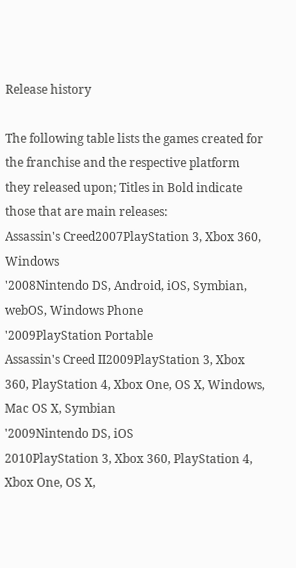Release history

The following table lists the games created for the franchise and the respective platform they released upon; Titles in Bold indicate those that are main releases:
Assassin's Creed2007PlayStation 3, Xbox 360, Windows
'2008Nintendo DS, Android, iOS, Symbian, webOS, Windows Phone
'2009PlayStation Portable
Assassin's Creed II2009PlayStation 3, Xbox 360, PlayStation 4, Xbox One, OS X, Windows, Mac OS X, Symbian
'2009Nintendo DS, iOS
2010PlayStation 3, Xbox 360, PlayStation 4, Xbox One, OS X,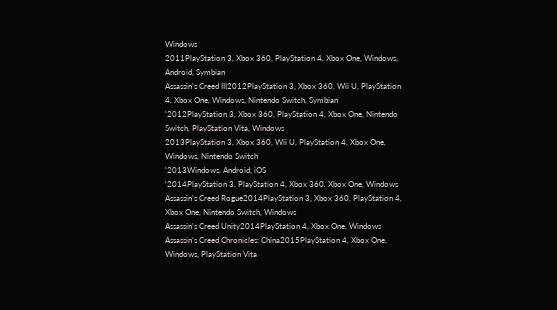Windows
2011PlayStation 3, Xbox 360, PlayStation 4, Xbox One, Windows, Android, Symbian
Assassin's Creed III2012PlayStation 3, Xbox 360, Wii U, PlayStation 4, Xbox One, Windows, Nintendo Switch, Symbian
'2012PlayStation 3, Xbox 360, PlayStation 4, Xbox One, Nintendo Switch, PlayStation Vita, Windows
2013PlayStation 3, Xbox 360, Wii U, PlayStation 4, Xbox One, Windows, Nintendo Switch
'2013Windows, Android, iOS
'2014PlayStation 3, PlayStation 4, Xbox 360, Xbox One, Windows
Assassin's Creed Rogue2014PlayStation 3, Xbox 360, PlayStation 4, Xbox One, Nintendo Switch, Windows
Assassin's Creed Unity2014PlayStation 4, Xbox One, Windows
Assassin's Creed Chronicles: China2015PlayStation 4, Xbox One, Windows, PlayStation Vita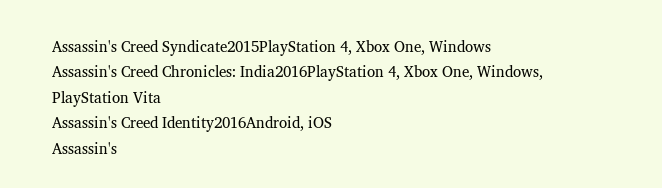Assassin's Creed Syndicate2015PlayStation 4, Xbox One, Windows
Assassin's Creed Chronicles: India2016PlayStation 4, Xbox One, Windows, PlayStation Vita
Assassin's Creed Identity2016Android, iOS
Assassin's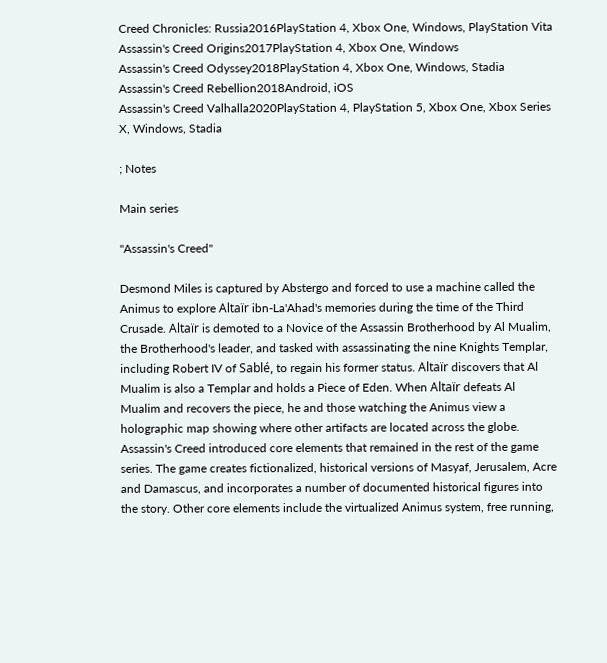Creed Chronicles: Russia2016PlayStation 4, Xbox One, Windows, PlayStation Vita
Assassin's Creed Origins2017PlayStation 4, Xbox One, Windows
Assassin's Creed Odyssey2018PlayStation 4, Xbox One, Windows, Stadia
Assassin's Creed Rebellion2018Android, iOS
Assassin's Creed Valhalla2020PlayStation 4, PlayStation 5, Xbox One, Xbox Series X, Windows, Stadia

; Notes

Main series

''Assassin's Creed''

Desmond Miles is captured by Abstergo and forced to use a machine called the Animus to explore Altaïr ibn-La'Ahad's memories during the time of the Third Crusade. Altaïr is demoted to a Novice of the Assassin Brotherhood by Al Mualim, the Brotherhood's leader, and tasked with assassinating the nine Knights Templar, including Robert IV of Sablé, to regain his former status. Altaïr discovers that Al Mualim is also a Templar and holds a Piece of Eden. When Altaïr defeats Al Mualim and recovers the piece, he and those watching the Animus view a holographic map showing where other artifacts are located across the globe.
Assassin's Creed introduced core elements that remained in the rest of the game series. The game creates fictionalized, historical versions of Masyaf, Jerusalem, Acre and Damascus, and incorporates a number of documented historical figures into the story. Other core elements include the virtualized Animus system, free running,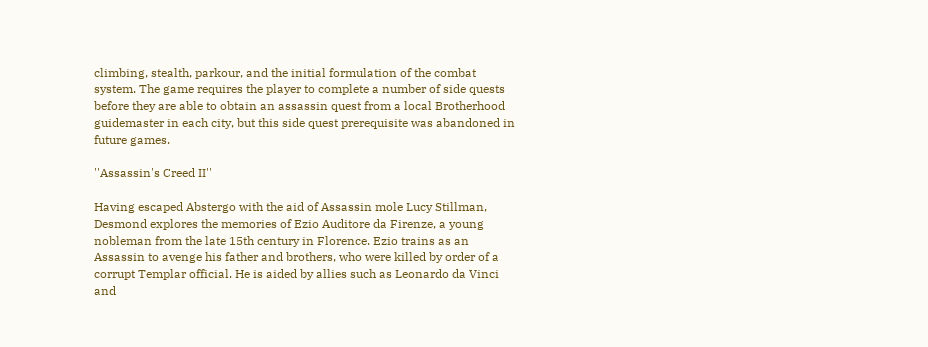climbing, stealth, parkour, and the initial formulation of the combat system. The game requires the player to complete a number of side quests before they are able to obtain an assassin quest from a local Brotherhood guidemaster in each city, but this side quest prerequisite was abandoned in future games.

''Assassin's Creed II''

Having escaped Abstergo with the aid of Assassin mole Lucy Stillman, Desmond explores the memories of Ezio Auditore da Firenze, a young nobleman from the late 15th century in Florence. Ezio trains as an Assassin to avenge his father and brothers, who were killed by order of a corrupt Templar official. He is aided by allies such as Leonardo da Vinci and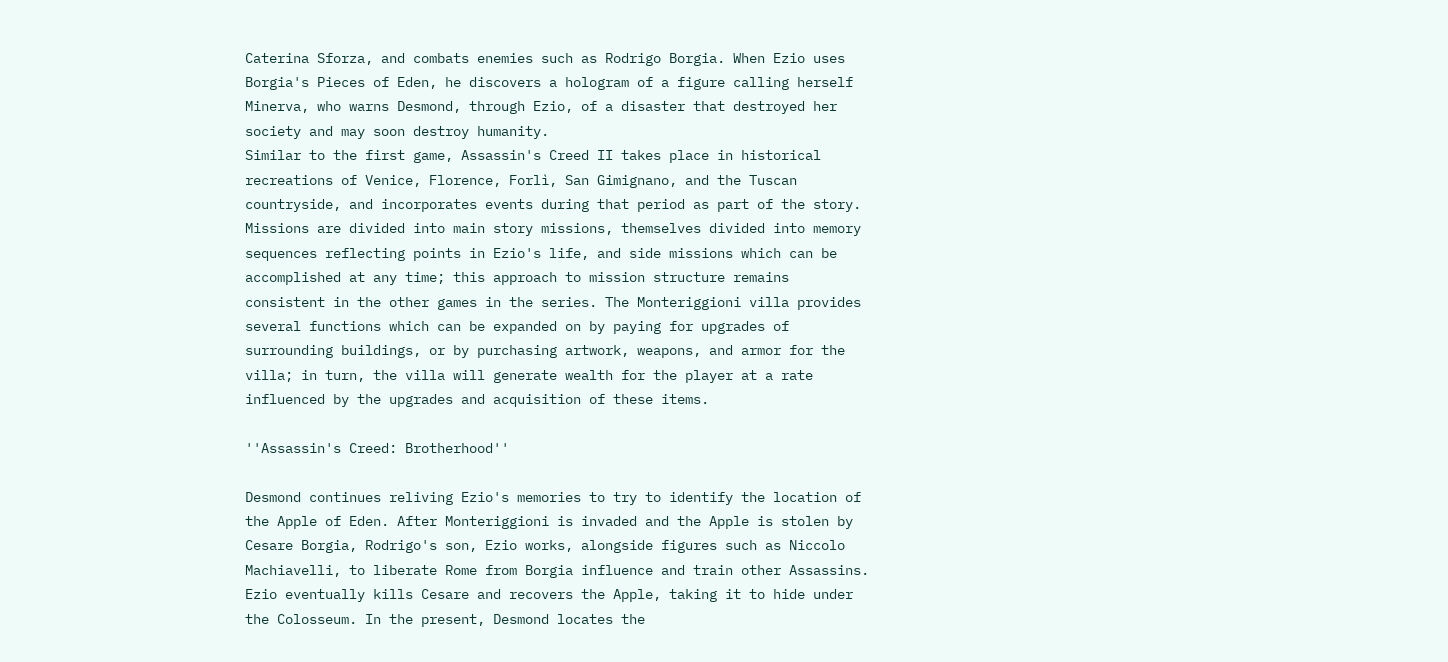Caterina Sforza, and combats enemies such as Rodrigo Borgia. When Ezio uses Borgia's Pieces of Eden, he discovers a hologram of a figure calling herself Minerva, who warns Desmond, through Ezio, of a disaster that destroyed her society and may soon destroy humanity.
Similar to the first game, Assassin's Creed II takes place in historical recreations of Venice, Florence, Forlì, San Gimignano, and the Tuscan countryside, and incorporates events during that period as part of the story. Missions are divided into main story missions, themselves divided into memory sequences reflecting points in Ezio's life, and side missions which can be accomplished at any time; this approach to mission structure remains consistent in the other games in the series. The Monteriggioni villa provides several functions which can be expanded on by paying for upgrades of surrounding buildings, or by purchasing artwork, weapons, and armor for the villa; in turn, the villa will generate wealth for the player at a rate influenced by the upgrades and acquisition of these items.

''Assassin's Creed: Brotherhood''

Desmond continues reliving Ezio's memories to try to identify the location of the Apple of Eden. After Monteriggioni is invaded and the Apple is stolen by Cesare Borgia, Rodrigo's son, Ezio works, alongside figures such as Niccolo Machiavelli, to liberate Rome from Borgia influence and train other Assassins. Ezio eventually kills Cesare and recovers the Apple, taking it to hide under the Colosseum. In the present, Desmond locates the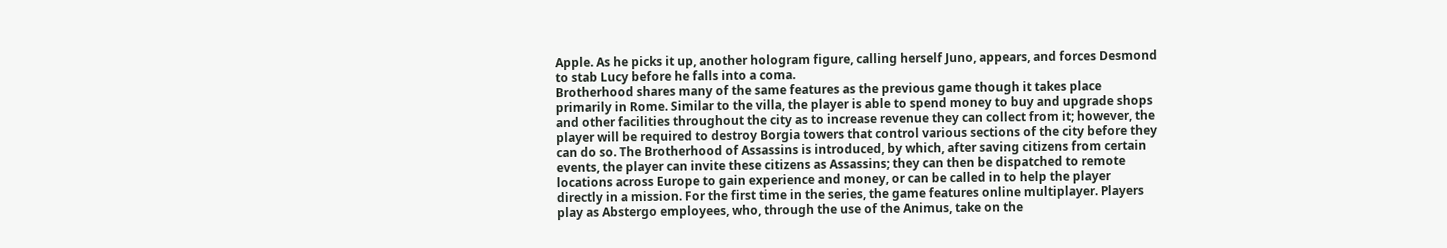Apple. As he picks it up, another hologram figure, calling herself Juno, appears, and forces Desmond to stab Lucy before he falls into a coma.
Brotherhood shares many of the same features as the previous game though it takes place primarily in Rome. Similar to the villa, the player is able to spend money to buy and upgrade shops and other facilities throughout the city as to increase revenue they can collect from it; however, the player will be required to destroy Borgia towers that control various sections of the city before they can do so. The Brotherhood of Assassins is introduced, by which, after saving citizens from certain events, the player can invite these citizens as Assassins; they can then be dispatched to remote locations across Europe to gain experience and money, or can be called in to help the player directly in a mission. For the first time in the series, the game features online multiplayer. Players play as Abstergo employees, who, through the use of the Animus, take on the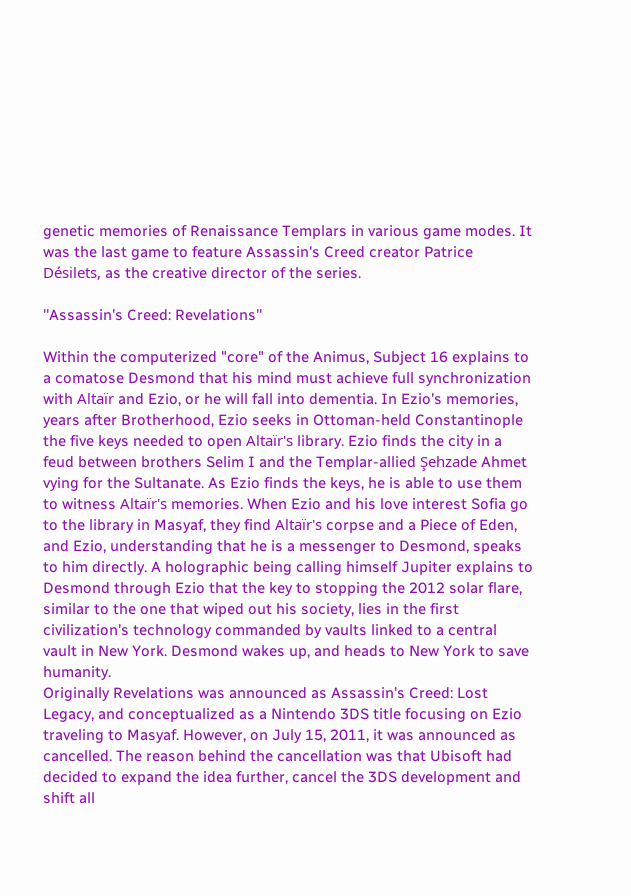genetic memories of Renaissance Templars in various game modes. It was the last game to feature Assassin's Creed creator Patrice Désilets, as the creative director of the series.

''Assassin's Creed: Revelations''

Within the computerized "core" of the Animus, Subject 16 explains to a comatose Desmond that his mind must achieve full synchronization with Altaïr and Ezio, or he will fall into dementia. In Ezio's memories, years after Brotherhood, Ezio seeks in Ottoman-held Constantinople the five keys needed to open Altaïr's library. Ezio finds the city in a feud between brothers Selim I and the Templar-allied Şehzade Ahmet vying for the Sultanate. As Ezio finds the keys, he is able to use them to witness Altaïr's memories. When Ezio and his love interest Sofia go to the library in Masyaf, they find Altaïr's corpse and a Piece of Eden, and Ezio, understanding that he is a messenger to Desmond, speaks to him directly. A holographic being calling himself Jupiter explains to Desmond through Ezio that the key to stopping the 2012 solar flare, similar to the one that wiped out his society, lies in the first civilization's technology commanded by vaults linked to a central vault in New York. Desmond wakes up, and heads to New York to save humanity.
Originally Revelations was announced as Assassin's Creed: Lost Legacy, and conceptualized as a Nintendo 3DS title focusing on Ezio traveling to Masyaf. However, on July 15, 2011, it was announced as cancelled. The reason behind the cancellation was that Ubisoft had decided to expand the idea further, cancel the 3DS development and shift all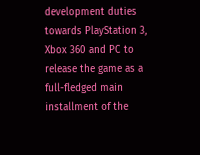development duties towards PlayStation 3, Xbox 360 and PC to release the game as a full-fledged main installment of the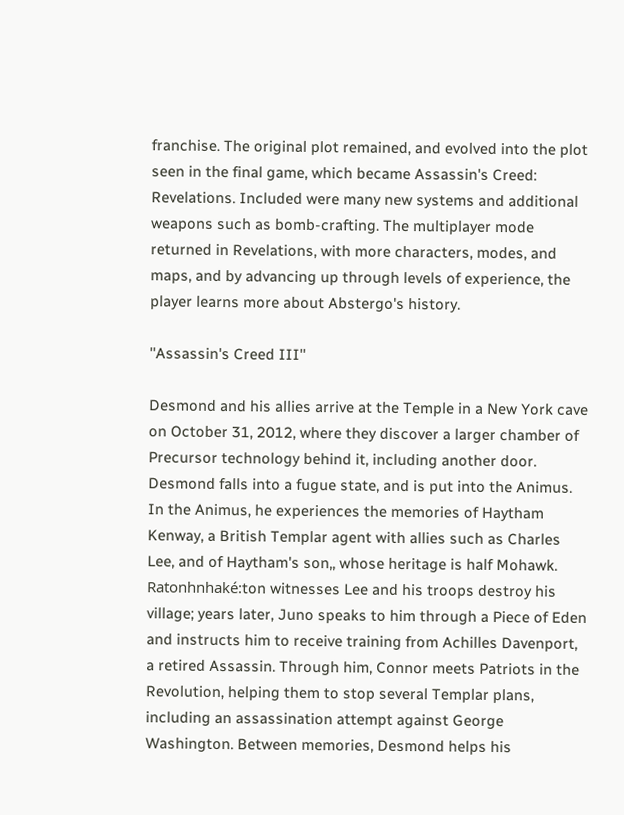franchise. The original plot remained, and evolved into the plot seen in the final game, which became Assassin's Creed: Revelations. Included were many new systems and additional weapons such as bomb-crafting. The multiplayer mode returned in Revelations, with more characters, modes, and maps, and by advancing up through levels of experience, the player learns more about Abstergo's history.

''Assassin's Creed III''

Desmond and his allies arrive at the Temple in a New York cave on October 31, 2012, where they discover a larger chamber of Precursor technology behind it, including another door. Desmond falls into a fugue state, and is put into the Animus.
In the Animus, he experiences the memories of Haytham Kenway, a British Templar agent with allies such as Charles Lee, and of Haytham's son,, whose heritage is half Mohawk. Ratonhnhaké:ton witnesses Lee and his troops destroy his village; years later, Juno speaks to him through a Piece of Eden and instructs him to receive training from Achilles Davenport, a retired Assassin. Through him, Connor meets Patriots in the Revolution, helping them to stop several Templar plans, including an assassination attempt against George Washington. Between memories, Desmond helps his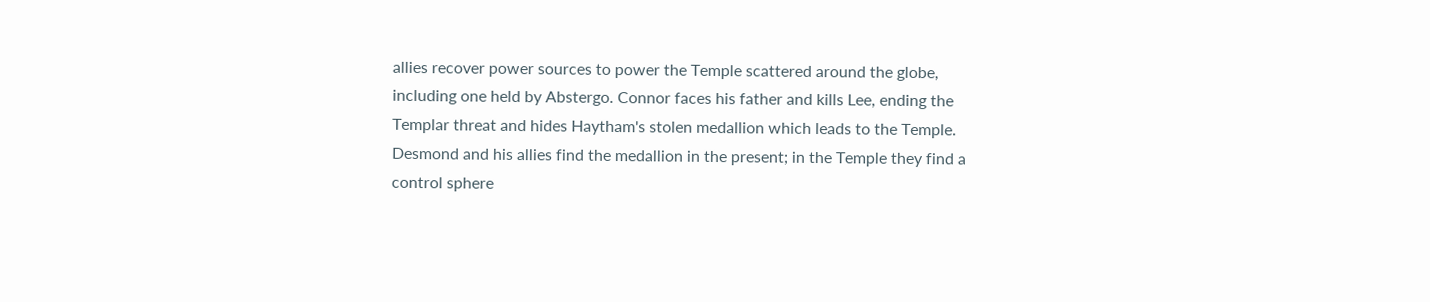allies recover power sources to power the Temple scattered around the globe, including one held by Abstergo. Connor faces his father and kills Lee, ending the Templar threat and hides Haytham's stolen medallion which leads to the Temple. Desmond and his allies find the medallion in the present; in the Temple they find a control sphere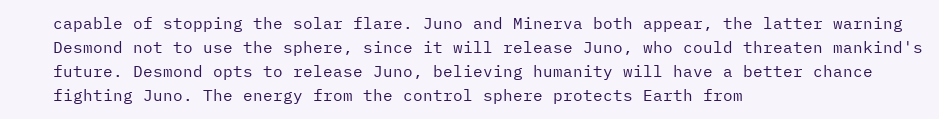capable of stopping the solar flare. Juno and Minerva both appear, the latter warning Desmond not to use the sphere, since it will release Juno, who could threaten mankind's future. Desmond opts to release Juno, believing humanity will have a better chance fighting Juno. The energy from the control sphere protects Earth from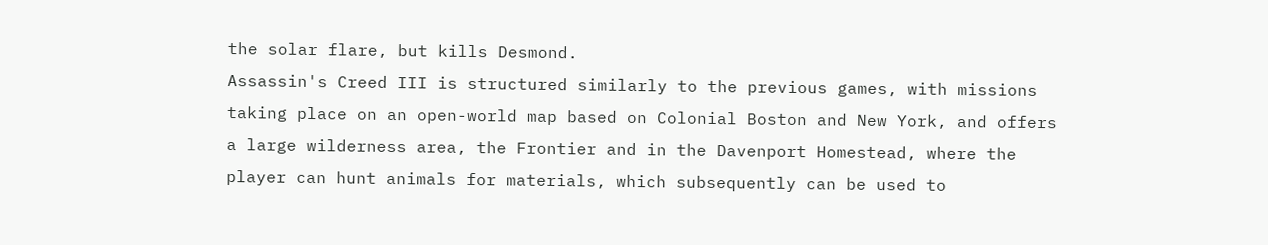the solar flare, but kills Desmond.
Assassin's Creed III is structured similarly to the previous games, with missions taking place on an open-world map based on Colonial Boston and New York, and offers a large wilderness area, the Frontier and in the Davenport Homestead, where the player can hunt animals for materials, which subsequently can be used to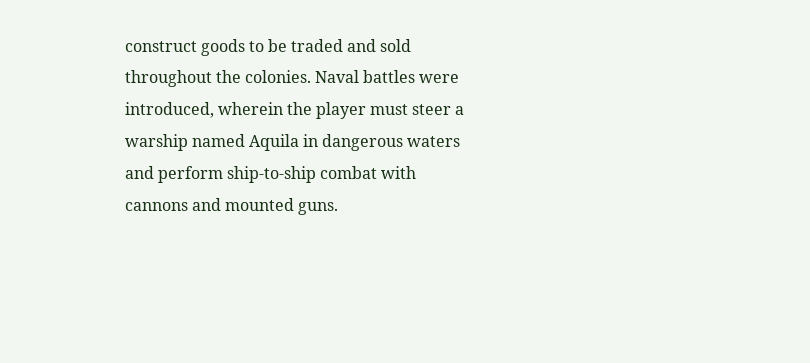construct goods to be traded and sold throughout the colonies. Naval battles were introduced, wherein the player must steer a warship named Aquila in dangerous waters and perform ship-to-ship combat with cannons and mounted guns.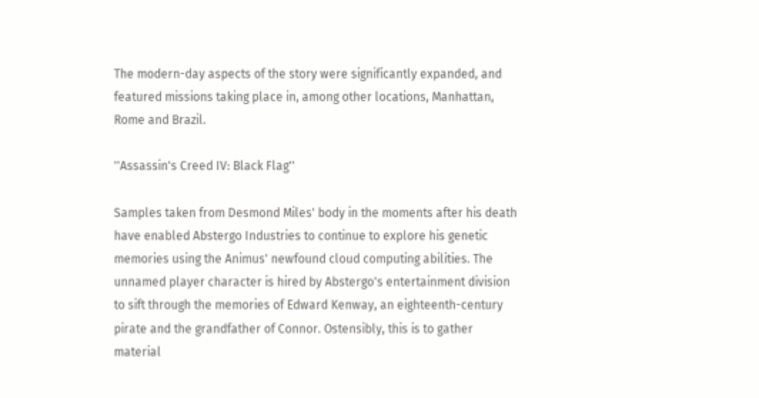The modern-day aspects of the story were significantly expanded, and featured missions taking place in, among other locations, Manhattan, Rome and Brazil.

''Assassin's Creed IV: Black Flag''

Samples taken from Desmond Miles' body in the moments after his death have enabled Abstergo Industries to continue to explore his genetic memories using the Animus' newfound cloud computing abilities. The unnamed player character is hired by Abstergo's entertainment division to sift through the memories of Edward Kenway, an eighteenth-century pirate and the grandfather of Connor. Ostensibly, this is to gather material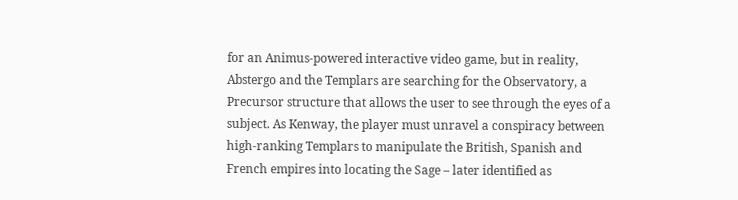for an Animus-powered interactive video game, but in reality, Abstergo and the Templars are searching for the Observatory, a Precursor structure that allows the user to see through the eyes of a subject. As Kenway, the player must unravel a conspiracy between high-ranking Templars to manipulate the British, Spanish and French empires into locating the Sage – later identified as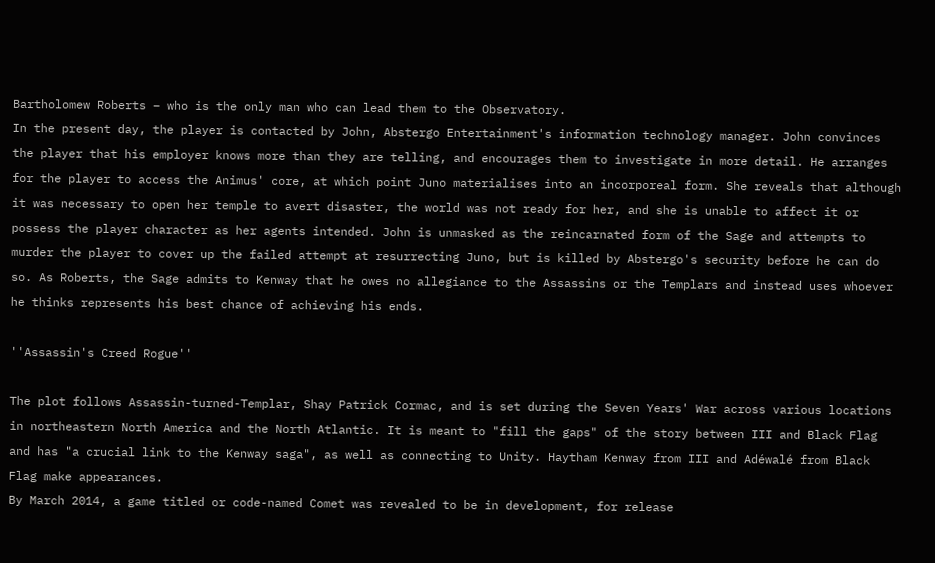Bartholomew Roberts – who is the only man who can lead them to the Observatory.
In the present day, the player is contacted by John, Abstergo Entertainment's information technology manager. John convinces the player that his employer knows more than they are telling, and encourages them to investigate in more detail. He arranges for the player to access the Animus' core, at which point Juno materialises into an incorporeal form. She reveals that although it was necessary to open her temple to avert disaster, the world was not ready for her, and she is unable to affect it or possess the player character as her agents intended. John is unmasked as the reincarnated form of the Sage and attempts to murder the player to cover up the failed attempt at resurrecting Juno, but is killed by Abstergo's security before he can do so. As Roberts, the Sage admits to Kenway that he owes no allegiance to the Assassins or the Templars and instead uses whoever he thinks represents his best chance of achieving his ends.

''Assassin's Creed Rogue''

The plot follows Assassin-turned-Templar, Shay Patrick Cormac, and is set during the Seven Years' War across various locations in northeastern North America and the North Atlantic. It is meant to "fill the gaps" of the story between III and Black Flag and has "a crucial link to the Kenway saga", as well as connecting to Unity. Haytham Kenway from III and Adéwalé from Black Flag make appearances.
By March 2014, a game titled or code-named Comet was revealed to be in development, for release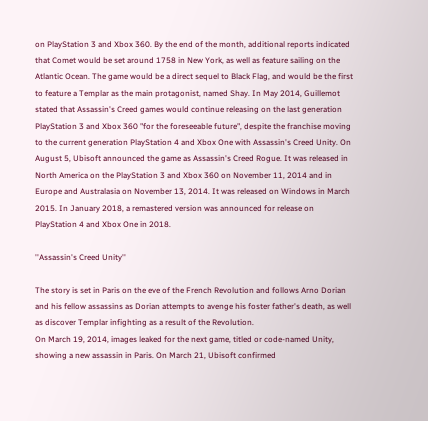on PlayStation 3 and Xbox 360. By the end of the month, additional reports indicated that Comet would be set around 1758 in New York, as well as feature sailing on the Atlantic Ocean. The game would be a direct sequel to Black Flag, and would be the first to feature a Templar as the main protagonist, named Shay. In May 2014, Guillemot stated that Assassin's Creed games would continue releasing on the last generation PlayStation 3 and Xbox 360 "for the foreseeable future", despite the franchise moving to the current generation PlayStation 4 and Xbox One with Assassin's Creed Unity. On August 5, Ubisoft announced the game as Assassin's Creed Rogue. It was released in North America on the PlayStation 3 and Xbox 360 on November 11, 2014 and in Europe and Australasia on November 13, 2014. It was released on Windows in March 2015. In January 2018, a remastered version was announced for release on PlayStation 4 and Xbox One in 2018.

''Assassin's Creed Unity''

The story is set in Paris on the eve of the French Revolution and follows Arno Dorian and his fellow assassins as Dorian attempts to avenge his foster father's death, as well as discover Templar infighting as a result of the Revolution.
On March 19, 2014, images leaked for the next game, titled or code-named Unity, showing a new assassin in Paris. On March 21, Ubisoft confirmed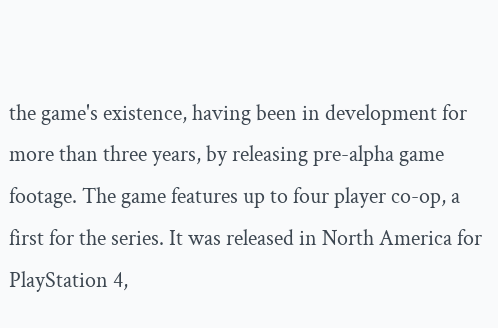the game's existence, having been in development for more than three years, by releasing pre-alpha game footage. The game features up to four player co-op, a first for the series. It was released in North America for PlayStation 4,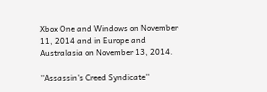Xbox One and Windows on November 11, 2014 and in Europe and Australasia on November 13, 2014.

''Assassin's Creed Syndicate''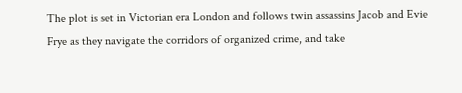The plot is set in Victorian era London and follows twin assassins Jacob and Evie Frye as they navigate the corridors of organized crime, and take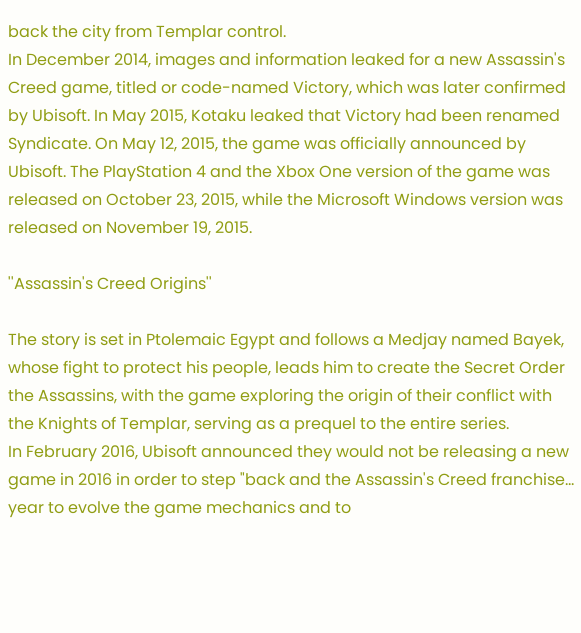back the city from Templar control.
In December 2014, images and information leaked for a new Assassin's Creed game, titled or code-named Victory, which was later confirmed by Ubisoft. In May 2015, Kotaku leaked that Victory had been renamed Syndicate. On May 12, 2015, the game was officially announced by Ubisoft. The PlayStation 4 and the Xbox One version of the game was released on October 23, 2015, while the Microsoft Windows version was released on November 19, 2015.

''Assassin's Creed Origins''

The story is set in Ptolemaic Egypt and follows a Medjay named Bayek, whose fight to protect his people, leads him to create the Secret Order the Assassins, with the game exploring the origin of their conflict with the Knights of Templar, serving as a prequel to the entire series.
In February 2016, Ubisoft announced they would not be releasing a new game in 2016 in order to step "back and the Assassin's Creed franchise... year to evolve the game mechanics and to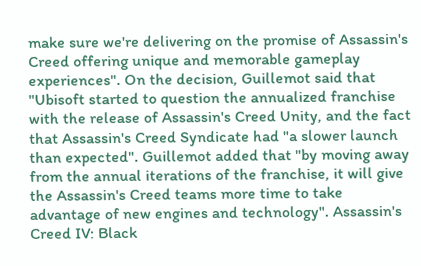make sure we're delivering on the promise of Assassin's Creed offering unique and memorable gameplay experiences". On the decision, Guillemot said that "Ubisoft started to question the annualized franchise with the release of Assassin's Creed Unity, and the fact that Assassin's Creed Syndicate had "a slower launch than expected". Guillemot added that "by moving away from the annual iterations of the franchise, it will give the Assassin's Creed teams more time to take advantage of new engines and technology". Assassin's Creed IV: Black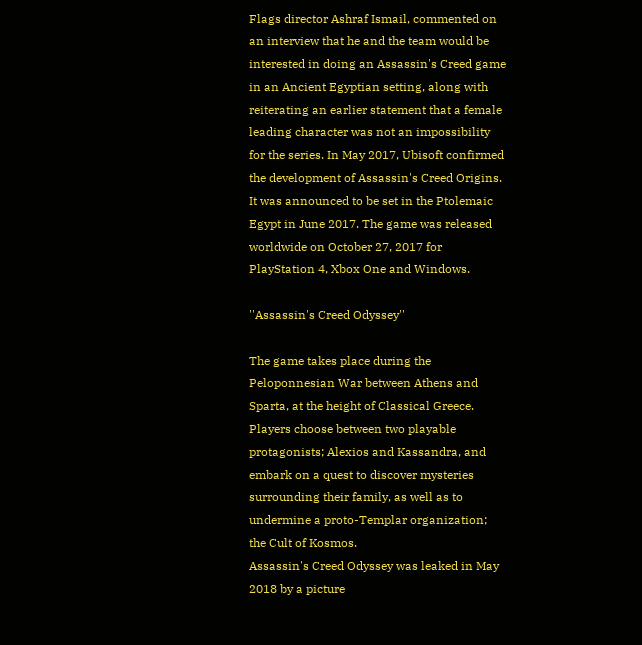Flags director Ashraf Ismail, commented on an interview that he and the team would be interested in doing an Assassin's Creed game in an Ancient Egyptian setting, along with reiterating an earlier statement that a female leading character was not an impossibility for the series. In May 2017, Ubisoft confirmed the development of Assassin's Creed Origins. It was announced to be set in the Ptolemaic Egypt in June 2017. The game was released worldwide on October 27, 2017 for PlayStation 4, Xbox One and Windows.

''Assassin's Creed Odyssey''

The game takes place during the Peloponnesian War between Athens and Sparta, at the height of Classical Greece. Players choose between two playable protagonists; Alexios and Kassandra, and embark on a quest to discover mysteries surrounding their family, as well as to undermine a proto-Templar organization; the Cult of Kosmos.
Assassin's Creed Odyssey was leaked in May 2018 by a picture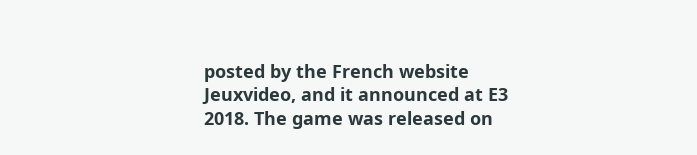posted by the French website Jeuxvideo, and it announced at E3 2018. The game was released on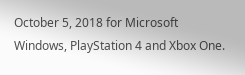October 5, 2018 for Microsoft Windows, PlayStation 4 and Xbox One.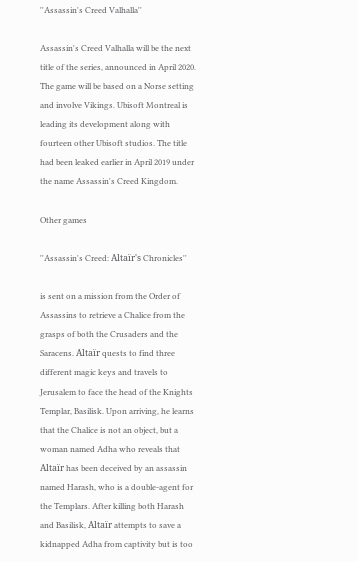''Assassin's Creed Valhalla''

Assassin's Creed Valhalla will be the next title of the series, announced in April 2020. The game will be based on a Norse setting and involve Vikings. Ubisoft Montreal is leading its development along with fourteen other Ubisoft studios. The title had been leaked earlier in April 2019 under the name Assassin's Creed Kingdom.

Other games

''Assassin's Creed: Altaïr's Chronicles''

is sent on a mission from the Order of Assassins to retrieve a Chalice from the grasps of both the Crusaders and the Saracens. Altaïr quests to find three different magic keys and travels to Jerusalem to face the head of the Knights Templar, Basilisk. Upon arriving, he learns that the Chalice is not an object, but a woman named Adha who reveals that Altaïr has been deceived by an assassin named Harash, who is a double-agent for the Templars. After killing both Harash and Basilisk, Altaïr attempts to save a kidnapped Adha from captivity but is too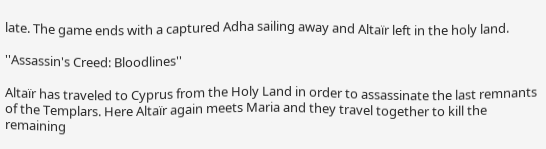late. The game ends with a captured Adha sailing away and Altaïr left in the holy land.

''Assassin's Creed: Bloodlines''

Altaïr has traveled to Cyprus from the Holy Land in order to assassinate the last remnants of the Templars. Here Altaïr again meets Maria and they travel together to kill the remaining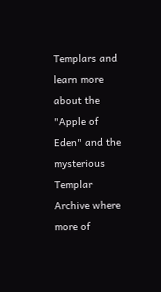Templars and learn more about the "Apple of Eden" and the mysterious Templar Archive where more of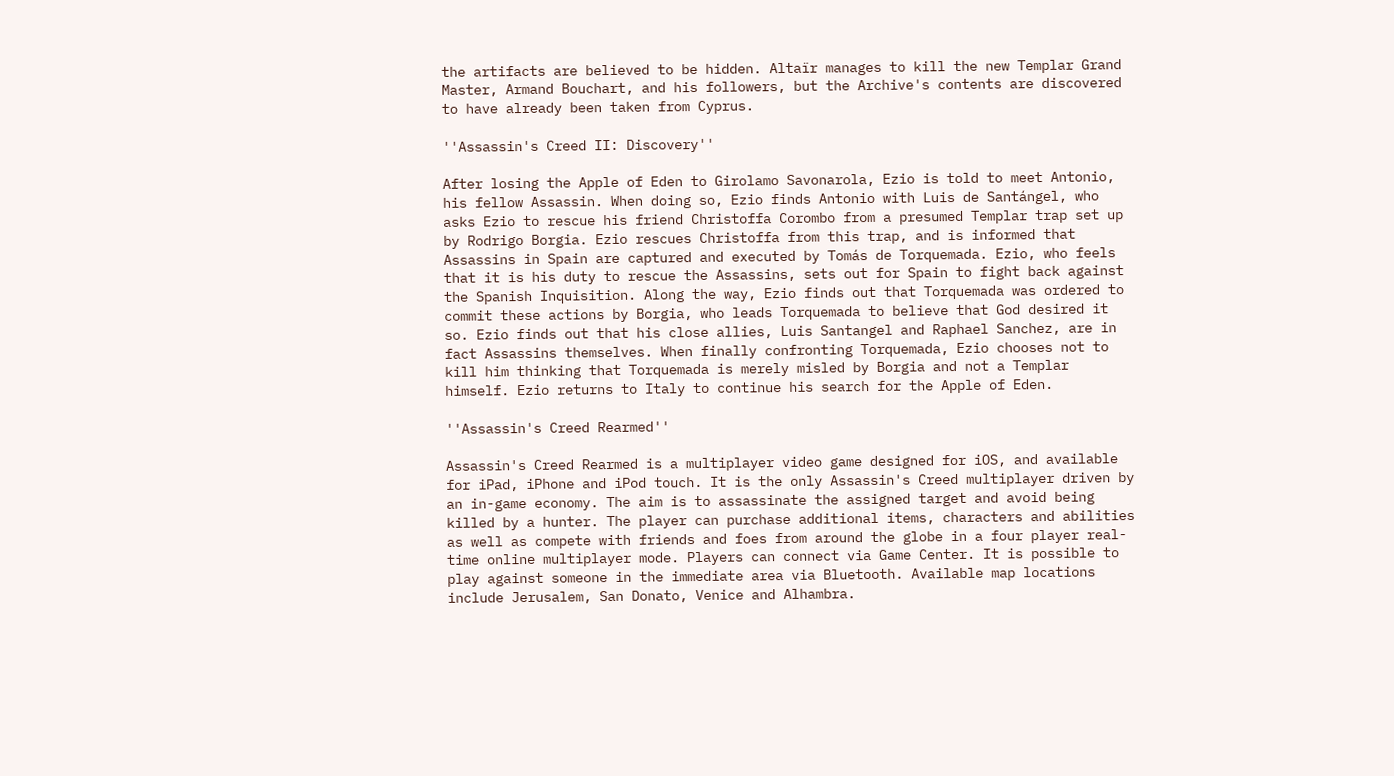the artifacts are believed to be hidden. Altaïr manages to kill the new Templar Grand Master, Armand Bouchart, and his followers, but the Archive's contents are discovered to have already been taken from Cyprus.

''Assassin's Creed II: Discovery''

After losing the Apple of Eden to Girolamo Savonarola, Ezio is told to meet Antonio, his fellow Assassin. When doing so, Ezio finds Antonio with Luis de Santángel, who asks Ezio to rescue his friend Christoffa Corombo from a presumed Templar trap set up by Rodrigo Borgia. Ezio rescues Christoffa from this trap, and is informed that Assassins in Spain are captured and executed by Tomás de Torquemada. Ezio, who feels that it is his duty to rescue the Assassins, sets out for Spain to fight back against the Spanish Inquisition. Along the way, Ezio finds out that Torquemada was ordered to commit these actions by Borgia, who leads Torquemada to believe that God desired it so. Ezio finds out that his close allies, Luis Santangel and Raphael Sanchez, are in fact Assassins themselves. When finally confronting Torquemada, Ezio chooses not to kill him thinking that Torquemada is merely misled by Borgia and not a Templar himself. Ezio returns to Italy to continue his search for the Apple of Eden.

''Assassin's Creed Rearmed''

Assassin's Creed Rearmed is a multiplayer video game designed for iOS, and available for iPad, iPhone and iPod touch. It is the only Assassin's Creed multiplayer driven by an in-game economy. The aim is to assassinate the assigned target and avoid being killed by a hunter. The player can purchase additional items, characters and abilities as well as compete with friends and foes from around the globe in a four player real-time online multiplayer mode. Players can connect via Game Center. It is possible to play against someone in the immediate area via Bluetooth. Available map locations include Jerusalem, San Donato, Venice and Alhambra.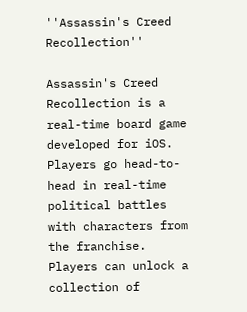''Assassin's Creed Recollection''

Assassin's Creed Recollection is a real-time board game developed for iOS. Players go head-to-head in real-time political battles with characters from the franchise. Players can unlock a collection of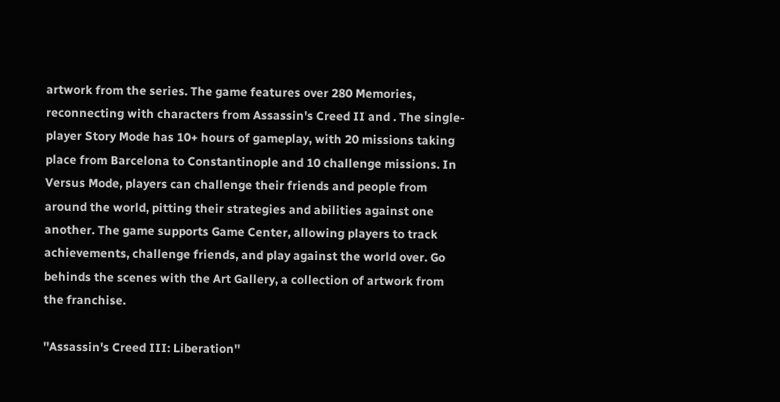artwork from the series. The game features over 280 Memories, reconnecting with characters from Assassin's Creed II and . The single-player Story Mode has 10+ hours of gameplay, with 20 missions taking place from Barcelona to Constantinople and 10 challenge missions. In Versus Mode, players can challenge their friends and people from around the world, pitting their strategies and abilities against one another. The game supports Game Center, allowing players to track achievements, challenge friends, and play against the world over. Go behinds the scenes with the Art Gallery, a collection of artwork from the franchise.

''Assassin's Creed III: Liberation''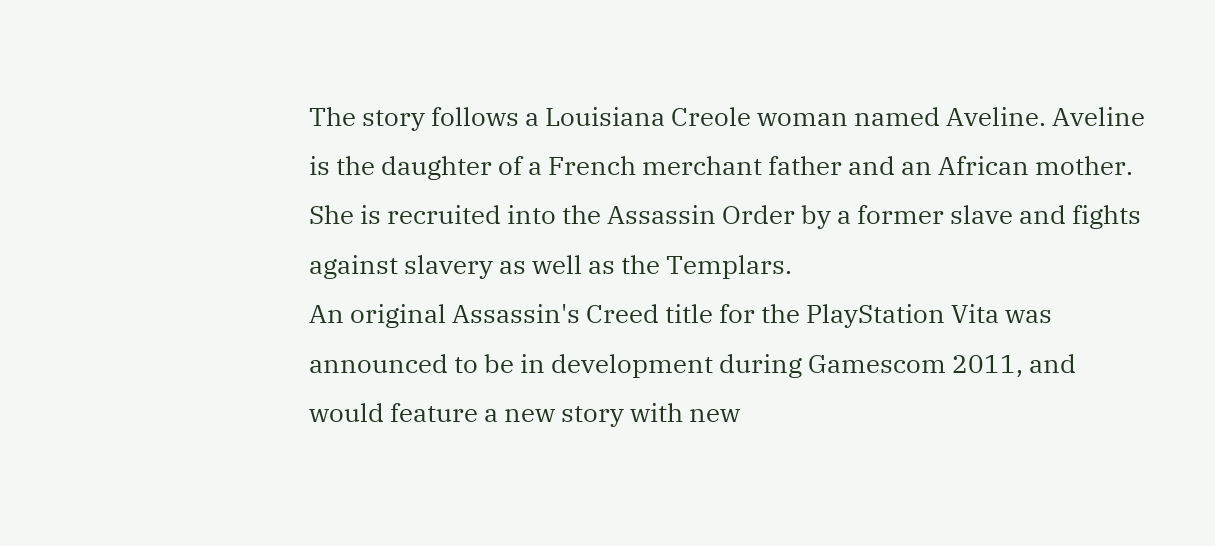The story follows a Louisiana Creole woman named Aveline. Aveline is the daughter of a French merchant father and an African mother. She is recruited into the Assassin Order by a former slave and fights against slavery as well as the Templars.
An original Assassin's Creed title for the PlayStation Vita was announced to be in development during Gamescom 2011, and would feature a new story with new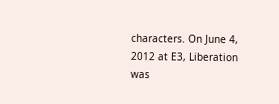characters. On June 4, 2012 at E3, Liberation was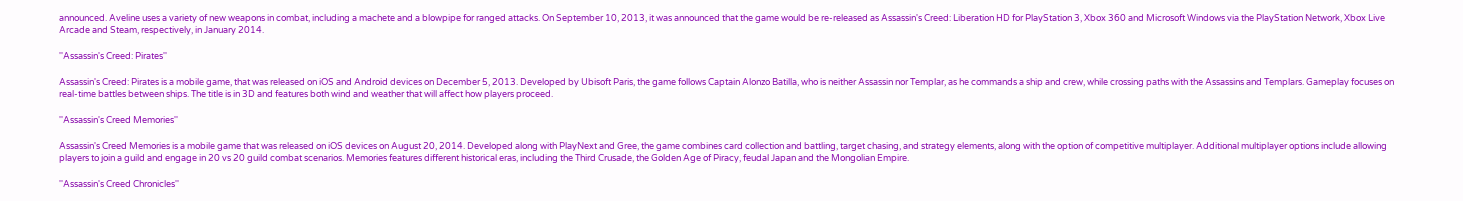announced. Aveline uses a variety of new weapons in combat, including a machete and a blowpipe for ranged attacks. On September 10, 2013, it was announced that the game would be re-released as Assassin's Creed: Liberation HD for PlayStation 3, Xbox 360 and Microsoft Windows via the PlayStation Network, Xbox Live Arcade and Steam, respectively, in January 2014.

''Assassin's Creed: Pirates''

Assassin's Creed: Pirates is a mobile game, that was released on iOS and Android devices on December 5, 2013. Developed by Ubisoft Paris, the game follows Captain Alonzo Batilla, who is neither Assassin nor Templar, as he commands a ship and crew, while crossing paths with the Assassins and Templars. Gameplay focuses on real-time battles between ships. The title is in 3D and features both wind and weather that will affect how players proceed.

''Assassin's Creed Memories''

Assassin's Creed Memories is a mobile game that was released on iOS devices on August 20, 2014. Developed along with PlayNext and Gree, the game combines card collection and battling, target chasing, and strategy elements, along with the option of competitive multiplayer. Additional multiplayer options include allowing players to join a guild and engage in 20 vs 20 guild combat scenarios. Memories features different historical eras, including the Third Crusade, the Golden Age of Piracy, feudal Japan and the Mongolian Empire.

''Assassin's Creed Chronicles''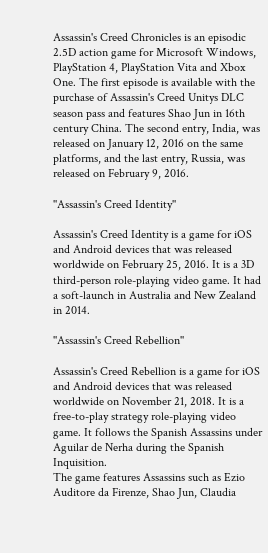Assassin's Creed Chronicles is an episodic 2.5D action game for Microsoft Windows, PlayStation 4, PlayStation Vita and Xbox One. The first episode is available with the purchase of Assassin's Creed Unitys DLC season pass and features Shao Jun in 16th century China. The second entry, India, was released on January 12, 2016 on the same platforms, and the last entry, Russia, was released on February 9, 2016.

''Assassin's Creed Identity''

Assassin's Creed Identity is a game for iOS and Android devices that was released worldwide on February 25, 2016. It is a 3D third-person role-playing video game. It had a soft-launch in Australia and New Zealand in 2014.

''Assassin's Creed Rebellion''

Assassin's Creed Rebellion is a game for iOS and Android devices that was released worldwide on November 21, 2018. It is a free-to-play strategy role-playing video game. It follows the Spanish Assassins under Aguilar de Nerha during the Spanish Inquisition.
The game features Assassins such as Ezio Auditore da Firenze, Shao Jun, Claudia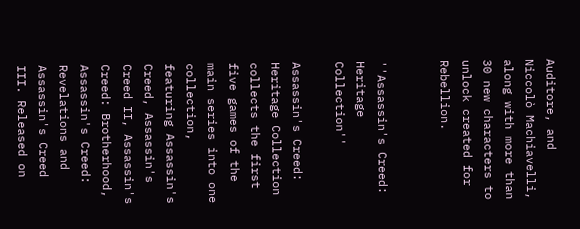Auditore, and Niccolò Machiavelli, along with more than 30 new characters to unlock created for Rebellion.


''Assassin's Creed: Heritage Collection''

Assassin's Creed: Heritage Collection collects the first five games of the main series into one collection, featuring Assassin's Creed, Assassin's Creed II, Assassin's Creed: Brotherhood, Assassin's Creed: Revelations and Assassin's Creed III. Released on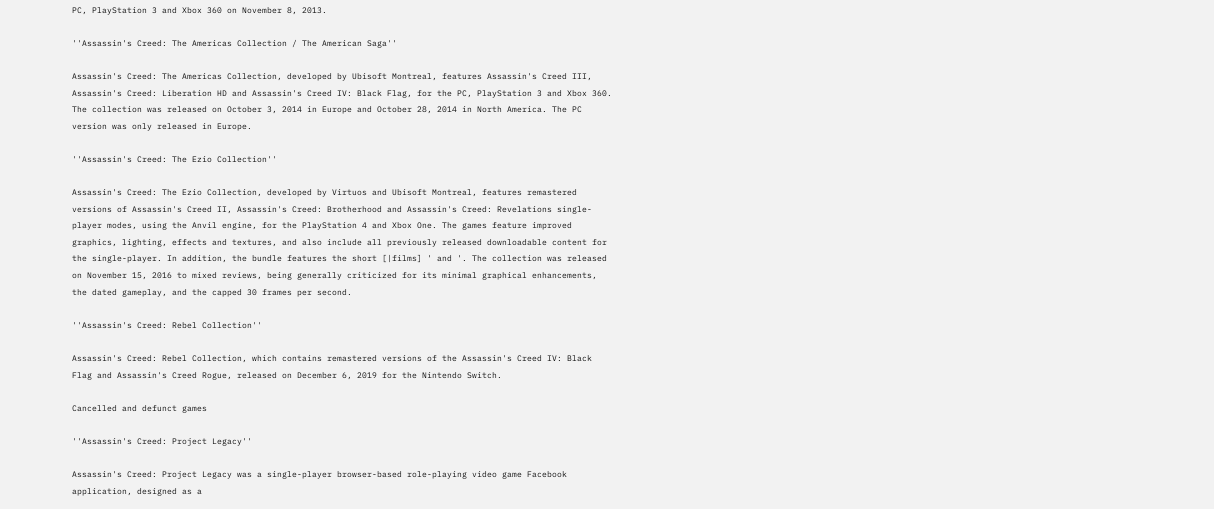PC, PlayStation 3 and Xbox 360 on November 8, 2013.

''Assassin's Creed: The Americas Collection / The American Saga''

Assassin's Creed: The Americas Collection, developed by Ubisoft Montreal, features Assassin's Creed III, Assassin's Creed: Liberation HD and Assassin's Creed IV: Black Flag, for the PC, PlayStation 3 and Xbox 360. The collection was released on October 3, 2014 in Europe and October 28, 2014 in North America. The PC version was only released in Europe.

''Assassin's Creed: The Ezio Collection''

Assassin's Creed: The Ezio Collection, developed by Virtuos and Ubisoft Montreal, features remastered versions of Assassin's Creed II, Assassin's Creed: Brotherhood and Assassin's Creed: Revelations single-player modes, using the Anvil engine, for the PlayStation 4 and Xbox One. The games feature improved graphics, lighting, effects and textures, and also include all previously released downloadable content for the single-player. In addition, the bundle features the short [|films] ' and '. The collection was released on November 15, 2016 to mixed reviews, being generally criticized for its minimal graphical enhancements, the dated gameplay, and the capped 30 frames per second.

''Assassin's Creed: Rebel Collection''

Assassin's Creed: Rebel Collection, which contains remastered versions of the Assassin's Creed IV: Black Flag and Assassin's Creed Rogue, released on December 6, 2019 for the Nintendo Switch.

Cancelled and defunct games

''Assassin's Creed: Project Legacy''

Assassin's Creed: Project Legacy was a single-player browser-based role-playing video game Facebook application, designed as a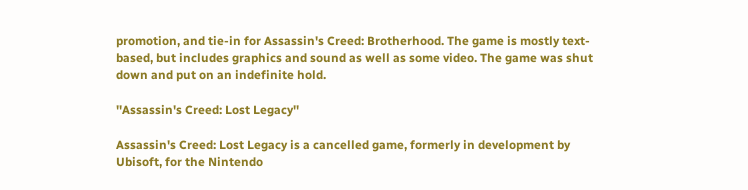promotion, and tie-in for Assassin's Creed: Brotherhood. The game is mostly text-based, but includes graphics and sound as well as some video. The game was shut down and put on an indefinite hold.

''Assassin's Creed: Lost Legacy''

Assassin's Creed: Lost Legacy is a cancelled game, formerly in development by Ubisoft, for the Nintendo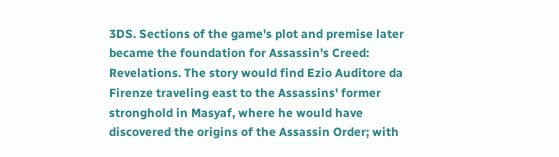3DS. Sections of the game's plot and premise later became the foundation for Assassin's Creed: Revelations. The story would find Ezio Auditore da Firenze traveling east to the Assassins' former stronghold in Masyaf, where he would have discovered the origins of the Assassin Order; with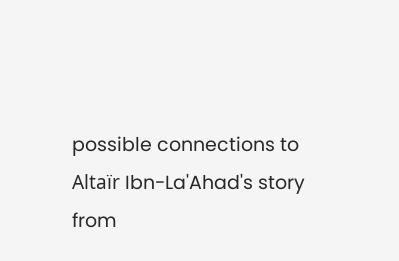possible connections to Altaïr Ibn-La'Ahad's story from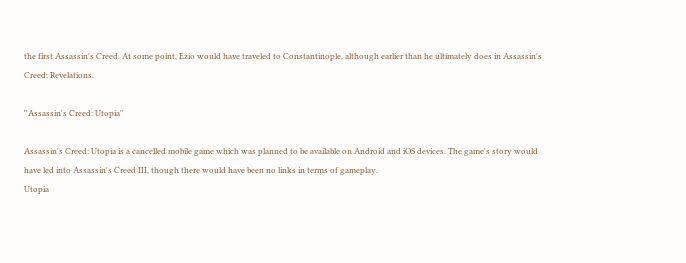the first Assassin's Creed. At some point, Ezio would have traveled to Constantinople, although earlier than he ultimately does in Assassin's Creed: Revelations.

''Assassin's Creed: Utopia''

Assassin's Creed: Utopia is a cancelled mobile game which was planned to be available on Android and iOS devices. The game's story would have led into Assassin's Creed III, though there would have been no links in terms of gameplay.
Utopia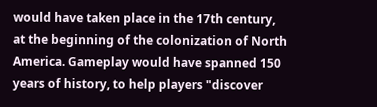would have taken place in the 17th century, at the beginning of the colonization of North America. Gameplay would have spanned 150 years of history, to help players "discover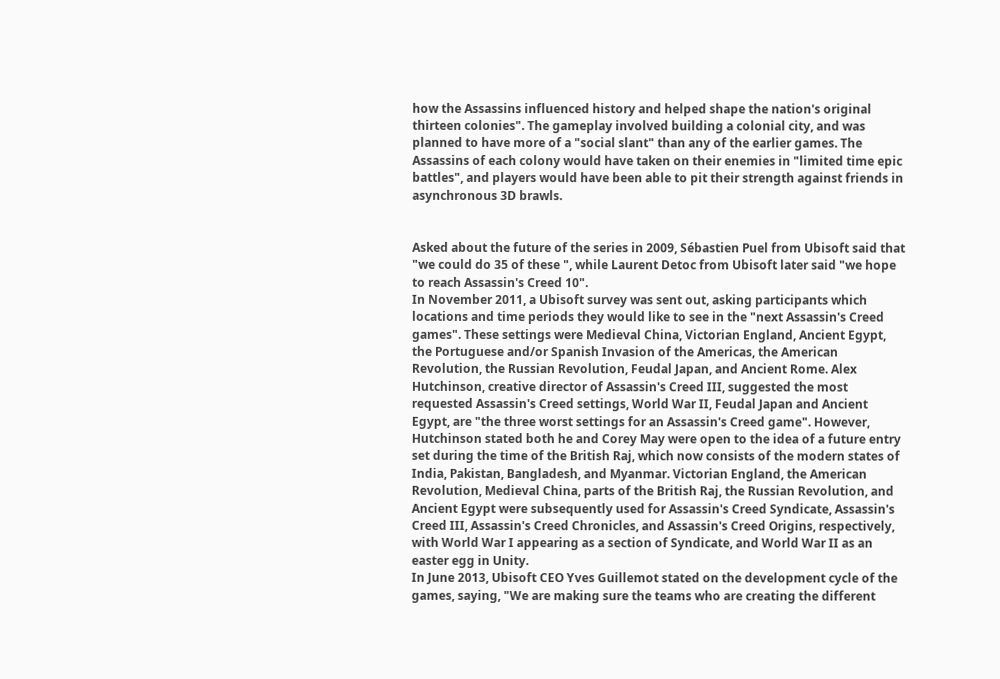how the Assassins influenced history and helped shape the nation's original thirteen colonies". The gameplay involved building a colonial city, and was planned to have more of a "social slant" than any of the earlier games. The Assassins of each colony would have taken on their enemies in "limited time epic battles", and players would have been able to pit their strength against friends in asynchronous 3D brawls.


Asked about the future of the series in 2009, Sébastien Puel from Ubisoft said that "we could do 35 of these ", while Laurent Detoc from Ubisoft later said "we hope to reach Assassin's Creed 10".
In November 2011, a Ubisoft survey was sent out, asking participants which locations and time periods they would like to see in the "next Assassin's Creed games". These settings were Medieval China, Victorian England, Ancient Egypt, the Portuguese and/or Spanish Invasion of the Americas, the American Revolution, the Russian Revolution, Feudal Japan, and Ancient Rome. Alex Hutchinson, creative director of Assassin's Creed III, suggested the most requested Assassin's Creed settings, World War II, Feudal Japan and Ancient Egypt, are "the three worst settings for an Assassin's Creed game". However, Hutchinson stated both he and Corey May were open to the idea of a future entry set during the time of the British Raj, which now consists of the modern states of India, Pakistan, Bangladesh, and Myanmar. Victorian England, the American Revolution, Medieval China, parts of the British Raj, the Russian Revolution, and Ancient Egypt were subsequently used for Assassin's Creed Syndicate, Assassin's Creed III, Assassin's Creed Chronicles, and Assassin's Creed Origins, respectively, with World War I appearing as a section of Syndicate, and World War II as an easter egg in Unity.
In June 2013, Ubisoft CEO Yves Guillemot stated on the development cycle of the games, saying, "We are making sure the teams who are creating the different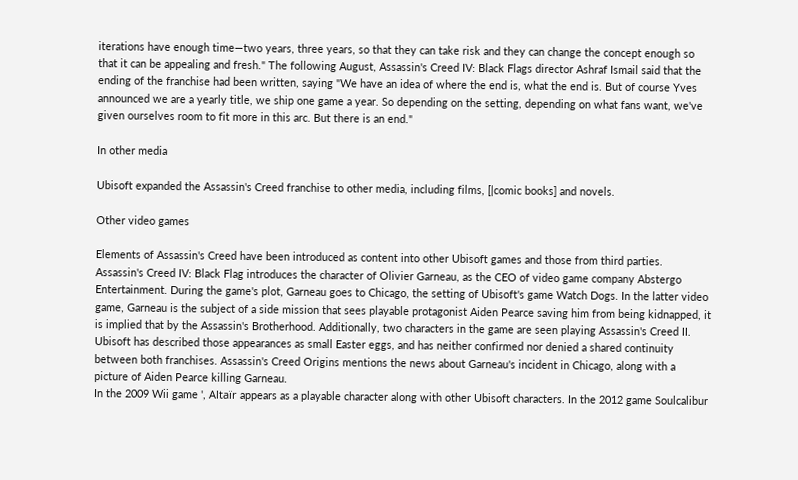iterations have enough time—two years, three years, so that they can take risk and they can change the concept enough so that it can be appealing and fresh." The following August, Assassin's Creed IV: Black Flags director Ashraf Ismail said that the ending of the franchise had been written, saying "We have an idea of where the end is, what the end is. But of course Yves announced we are a yearly title, we ship one game a year. So depending on the setting, depending on what fans want, we've given ourselves room to fit more in this arc. But there is an end."

In other media

Ubisoft expanded the Assassin's Creed franchise to other media, including films, [|comic books] and novels.

Other video games

Elements of Assassin's Creed have been introduced as content into other Ubisoft games and those from third parties.
Assassin's Creed IV: Black Flag introduces the character of Olivier Garneau, as the CEO of video game company Abstergo Entertainment. During the game's plot, Garneau goes to Chicago, the setting of Ubisoft's game Watch Dogs. In the latter video game, Garneau is the subject of a side mission that sees playable protagonist Aiden Pearce saving him from being kidnapped, it is implied that by the Assassin's Brotherhood. Additionally, two characters in the game are seen playing Assassin's Creed II. Ubisoft has described those appearances as small Easter eggs, and has neither confirmed nor denied a shared continuity between both franchises. Assassin's Creed Origins mentions the news about Garneau's incident in Chicago, along with a picture of Aiden Pearce killing Garneau.
In the 2009 Wii game ', Altaïr appears as a playable character along with other Ubisoft characters. In the 2012 game Soulcalibur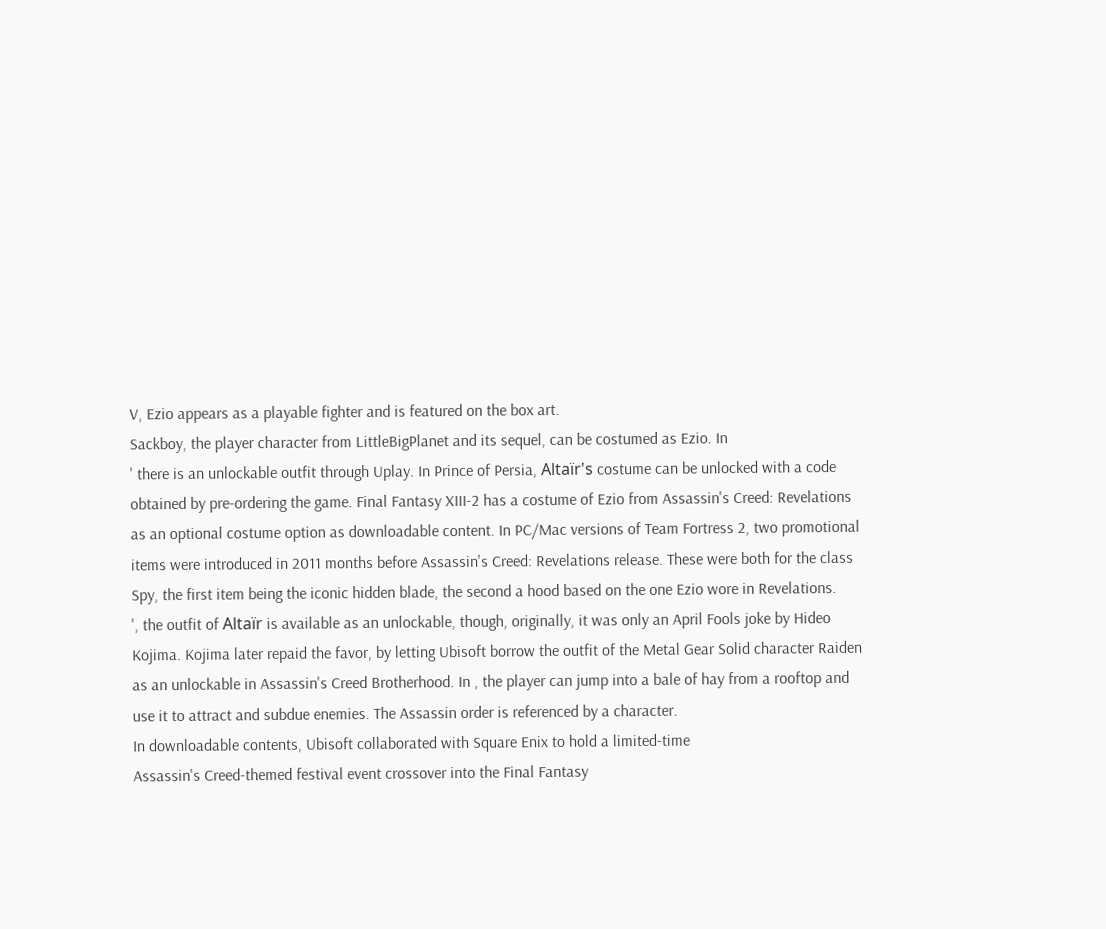V, Ezio appears as a playable fighter and is featured on the box art.
Sackboy, the player character from LittleBigPlanet and its sequel, can be costumed as Ezio. In
' there is an unlockable outfit through Uplay. In Prince of Persia, Altaïr's costume can be unlocked with a code obtained by pre-ordering the game. Final Fantasy XIII-2 has a costume of Ezio from Assassin's Creed: Revelations as an optional costume option as downloadable content. In PC/Mac versions of Team Fortress 2, two promotional items were introduced in 2011 months before Assassin's Creed: Revelations release. These were both for the class Spy, the first item being the iconic hidden blade, the second a hood based on the one Ezio wore in Revelations.
', the outfit of Altaïr is available as an unlockable, though, originally, it was only an April Fools joke by Hideo Kojima. Kojima later repaid the favor, by letting Ubisoft borrow the outfit of the Metal Gear Solid character Raiden as an unlockable in Assassin's Creed Brotherhood. In , the player can jump into a bale of hay from a rooftop and use it to attract and subdue enemies. The Assassin order is referenced by a character.
In downloadable contents, Ubisoft collaborated with Square Enix to hold a limited-time
Assassin's Creed-themed festival event crossover into the Final Fantasy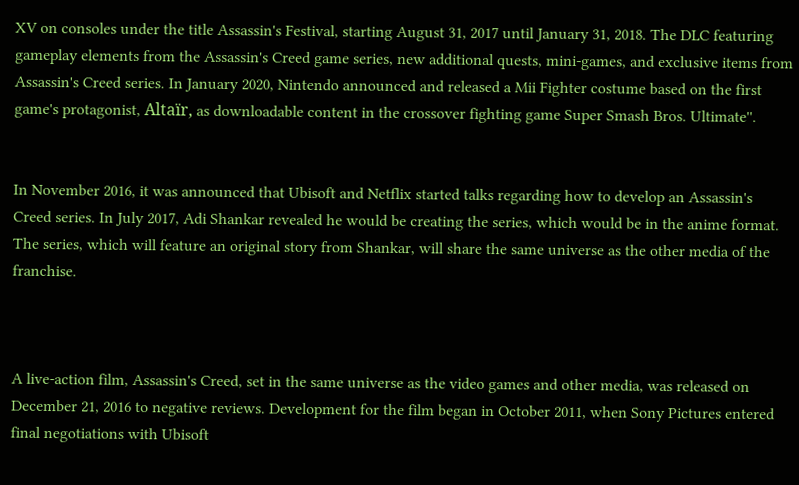XV on consoles under the title Assassin's Festival, starting August 31, 2017 until January 31, 2018. The DLC featuring gameplay elements from the Assassin's Creed game series, new additional quests, mini-games, and exclusive items from Assassin's Creed series. In January 2020, Nintendo announced and released a Mii Fighter costume based on the first game's protagonist, Altaïr, as downloadable content in the crossover fighting game Super Smash Bros. Ultimate''.


In November 2016, it was announced that Ubisoft and Netflix started talks regarding how to develop an Assassin's Creed series. In July 2017, Adi Shankar revealed he would be creating the series, which would be in the anime format. The series, which will feature an original story from Shankar, will share the same universe as the other media of the franchise.



A live-action film, Assassin's Creed, set in the same universe as the video games and other media, was released on December 21, 2016 to negative reviews. Development for the film began in October 2011, when Sony Pictures entered final negotiations with Ubisoft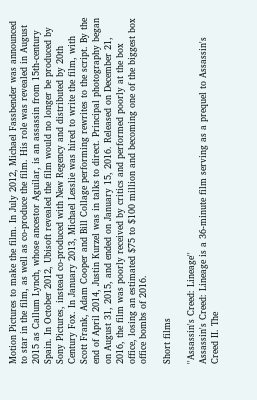Motion Pictures to make the film. In July 2012, Michael Fassbender was announced to star in the film, as well as co-produce the film. His role was revealed in August 2015 as Callum Lynch, whose ancestor Aguilar, is an assassin from 15th-century Spain. In October 2012, Ubisoft revealed the film would no longer be produced by Sony Pictures, instead co-produced with New Regency and distributed by 20th Century Fox. In January 2013, Michael Lesslie was hired to write the film, with Scott Frank, Adam Cooper and Bill Collage performing rewrites to the script. By the end of April 2014, Justin Kurzel was in talks to direct. Principal photography began on August 31, 2015, and ended on January 15, 2016. Released on December 21, 2016, the film was poorly received by critics and performed poorly at the box office, losing an estimated $75 to $100 million and becoming one of the biggest box office bombs of 2016.

Short films

''Assassin's Creed: Lineage''
Assassin's Creed: Lineage is a 36-minute film serving as a prequel to Assassin's Creed II. The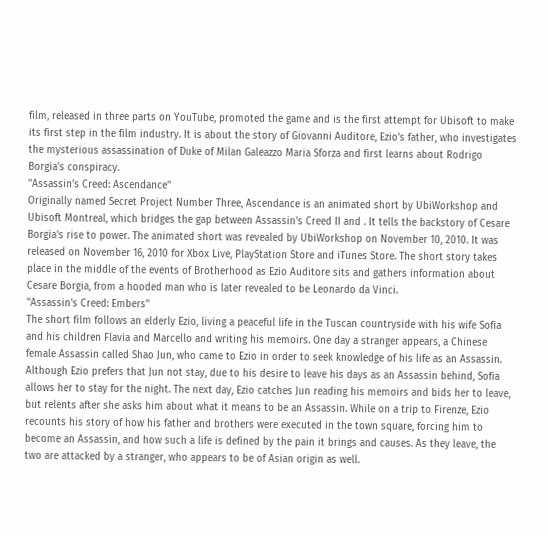film, released in three parts on YouTube, promoted the game and is the first attempt for Ubisoft to make its first step in the film industry. It is about the story of Giovanni Auditore, Ezio's father, who investigates the mysterious assassination of Duke of Milan Galeazzo Maria Sforza and first learns about Rodrigo Borgia's conspiracy.
''Assassin's Creed: Ascendance''
Originally named Secret Project Number Three, Ascendance is an animated short by UbiWorkshop and Ubisoft Montreal, which bridges the gap between Assassin's Creed II and . It tells the backstory of Cesare Borgia's rise to power. The animated short was revealed by UbiWorkshop on November 10, 2010. It was released on November 16, 2010 for Xbox Live, PlayStation Store and iTunes Store. The short story takes place in the middle of the events of Brotherhood as Ezio Auditore sits and gathers information about Cesare Borgia, from a hooded man who is later revealed to be Leonardo da Vinci.
''Assassin's Creed: Embers''
The short film follows an elderly Ezio, living a peaceful life in the Tuscan countryside with his wife Sofia and his children Flavia and Marcello and writing his memoirs. One day a stranger appears, a Chinese female Assassin called Shao Jun, who came to Ezio in order to seek knowledge of his life as an Assassin. Although Ezio prefers that Jun not stay, due to his desire to leave his days as an Assassin behind, Sofia allows her to stay for the night. The next day, Ezio catches Jun reading his memoirs and bids her to leave, but relents after she asks him about what it means to be an Assassin. While on a trip to Firenze, Ezio recounts his story of how his father and brothers were executed in the town square, forcing him to become an Assassin, and how such a life is defined by the pain it brings and causes. As they leave, the two are attacked by a stranger, who appears to be of Asian origin as well.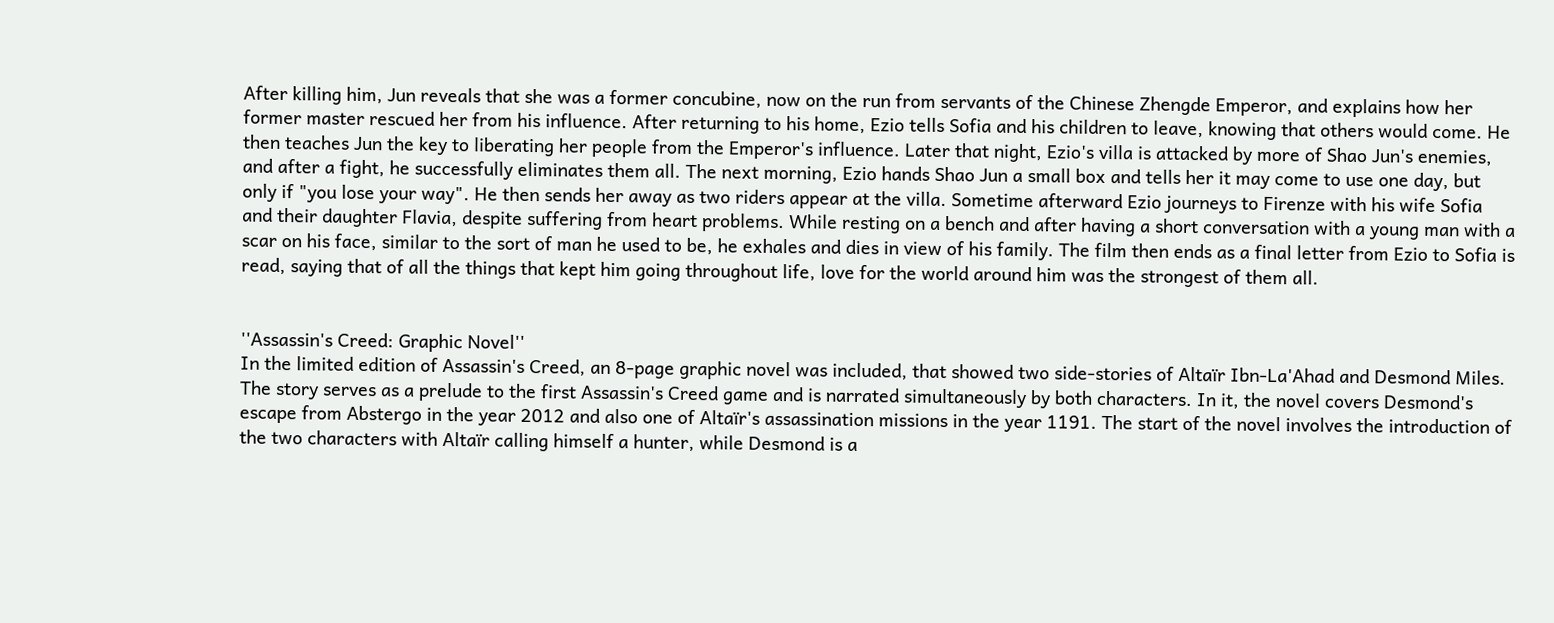After killing him, Jun reveals that she was a former concubine, now on the run from servants of the Chinese Zhengde Emperor, and explains how her former master rescued her from his influence. After returning to his home, Ezio tells Sofia and his children to leave, knowing that others would come. He then teaches Jun the key to liberating her people from the Emperor's influence. Later that night, Ezio's villa is attacked by more of Shao Jun's enemies, and after a fight, he successfully eliminates them all. The next morning, Ezio hands Shao Jun a small box and tells her it may come to use one day, but only if "you lose your way". He then sends her away as two riders appear at the villa. Sometime afterward Ezio journeys to Firenze with his wife Sofia and their daughter Flavia, despite suffering from heart problems. While resting on a bench and after having a short conversation with a young man with a scar on his face, similar to the sort of man he used to be, he exhales and dies in view of his family. The film then ends as a final letter from Ezio to Sofia is read, saying that of all the things that kept him going throughout life, love for the world around him was the strongest of them all.


''Assassin's Creed: Graphic Novel''
In the limited edition of Assassin's Creed, an 8-page graphic novel was included, that showed two side-stories of Altaïr Ibn-La'Ahad and Desmond Miles. The story serves as a prelude to the first Assassin's Creed game and is narrated simultaneously by both characters. In it, the novel covers Desmond's escape from Abstergo in the year 2012 and also one of Altaïr's assassination missions in the year 1191. The start of the novel involves the introduction of the two characters with Altaïr calling himself a hunter, while Desmond is a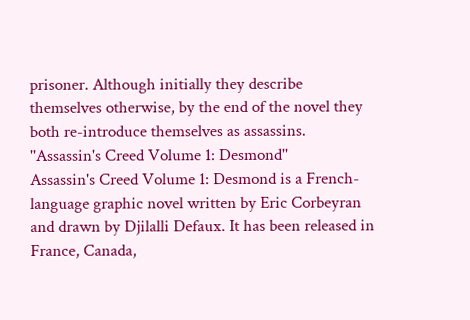prisoner. Although initially they describe themselves otherwise, by the end of the novel they both re-introduce themselves as assassins.
''Assassin's Creed Volume 1: Desmond''
Assassin's Creed Volume 1: Desmond is a French-language graphic novel written by Eric Corbeyran and drawn by Djilalli Defaux. It has been released in France, Canada,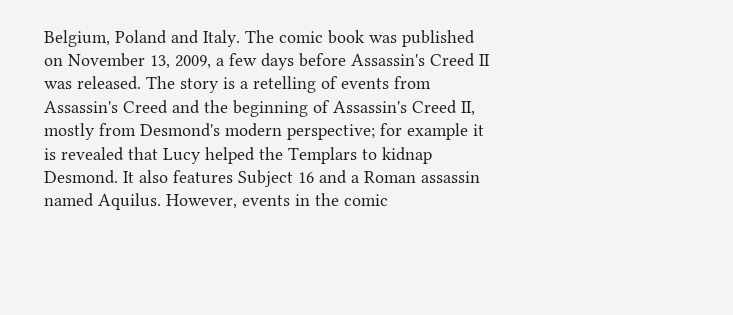Belgium, Poland and Italy. The comic book was published on November 13, 2009, a few days before Assassin's Creed II was released. The story is a retelling of events from Assassin's Creed and the beginning of Assassin's Creed II, mostly from Desmond's modern perspective; for example it is revealed that Lucy helped the Templars to kidnap Desmond. It also features Subject 16 and a Roman assassin named Aquilus. However, events in the comic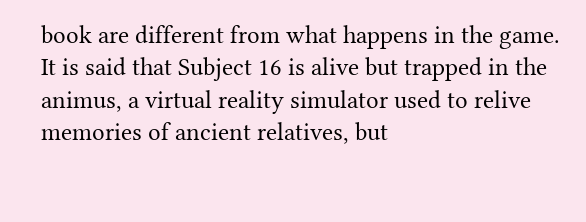book are different from what happens in the game. It is said that Subject 16 is alive but trapped in the animus, a virtual reality simulator used to relive memories of ancient relatives, but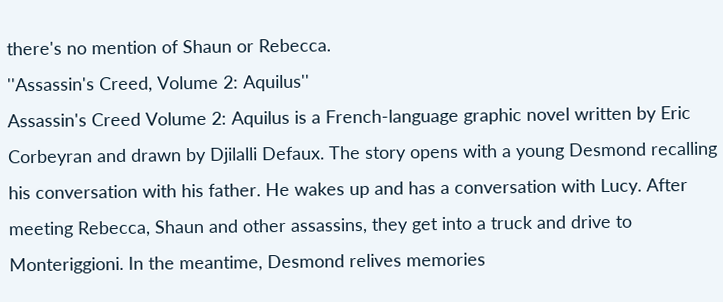there's no mention of Shaun or Rebecca.
''Assassin's Creed, Volume 2: Aquilus''
Assassin's Creed Volume 2: Aquilus is a French-language graphic novel written by Eric Corbeyran and drawn by Djilalli Defaux. The story opens with a young Desmond recalling his conversation with his father. He wakes up and has a conversation with Lucy. After meeting Rebecca, Shaun and other assassins, they get into a truck and drive to Monteriggioni. In the meantime, Desmond relives memories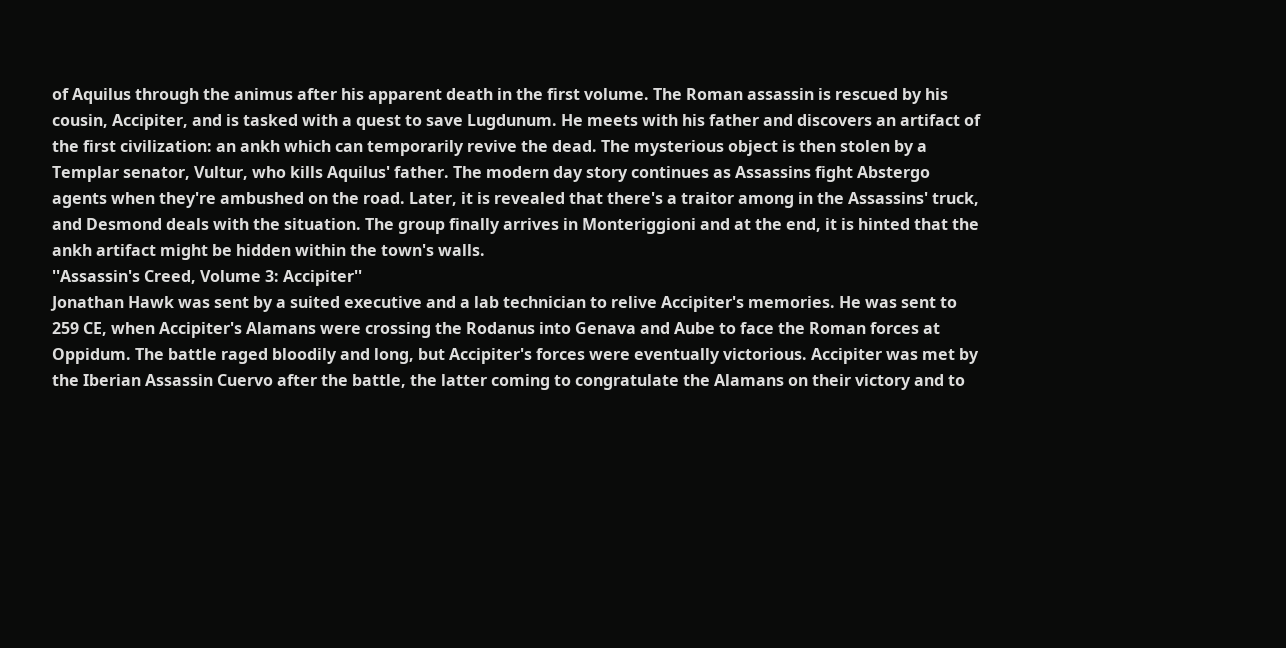of Aquilus through the animus after his apparent death in the first volume. The Roman assassin is rescued by his cousin, Accipiter, and is tasked with a quest to save Lugdunum. He meets with his father and discovers an artifact of the first civilization: an ankh which can temporarily revive the dead. The mysterious object is then stolen by a Templar senator, Vultur, who kills Aquilus' father. The modern day story continues as Assassins fight Abstergo agents when they're ambushed on the road. Later, it is revealed that there's a traitor among in the Assassins' truck, and Desmond deals with the situation. The group finally arrives in Monteriggioni and at the end, it is hinted that the ankh artifact might be hidden within the town's walls.
''Assassin's Creed, Volume 3: Accipiter''
Jonathan Hawk was sent by a suited executive and a lab technician to relive Accipiter's memories. He was sent to 259 CE, when Accipiter's Alamans were crossing the Rodanus into Genava and Aube to face the Roman forces at Oppidum. The battle raged bloodily and long, but Accipiter's forces were eventually victorious. Accipiter was met by the Iberian Assassin Cuervo after the battle, the latter coming to congratulate the Alamans on their victory and to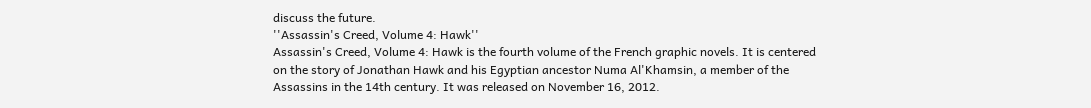discuss the future.
''Assassin's Creed, Volume 4: Hawk''
Assassin's Creed, Volume 4: Hawk is the fourth volume of the French graphic novels. It is centered on the story of Jonathan Hawk and his Egyptian ancestor Numa Al'Khamsin, a member of the Assassins in the 14th century. It was released on November 16, 2012.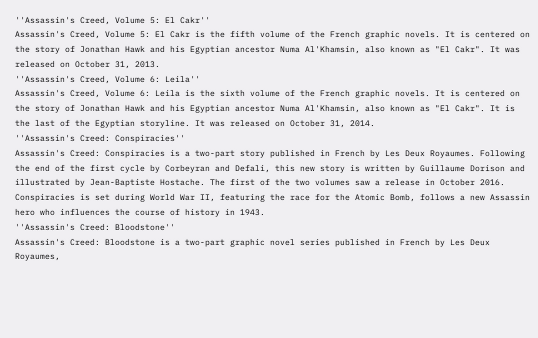''Assassin's Creed, Volume 5: El Cakr''
Assassin's Creed, Volume 5: El Cakr is the fifth volume of the French graphic novels. It is centered on the story of Jonathan Hawk and his Egyptian ancestor Numa Al'Khamsin, also known as "El Cakr". It was released on October 31, 2013.
''Assassin's Creed, Volume 6: Leila''
Assassin's Creed, Volume 6: Leila is the sixth volume of the French graphic novels. It is centered on the story of Jonathan Hawk and his Egyptian ancestor Numa Al'Khamsin, also known as "El Cakr". It is the last of the Egyptian storyline. It was released on October 31, 2014.
''Assassin's Creed: Conspiracies''
Assassin's Creed: Conspiracies is a two-part story published in French by Les Deux Royaumes. Following the end of the first cycle by Corbeyran and Defali, this new story is written by Guillaume Dorison and illustrated by Jean-Baptiste Hostache. The first of the two volumes saw a release in October 2016. Conspiracies is set during World War II, featuring the race for the Atomic Bomb, follows a new Assassin hero who influences the course of history in 1943.
''Assassin's Creed: Bloodstone''
Assassin's Creed: Bloodstone is a two-part graphic novel series published in French by Les Deux Royaumes,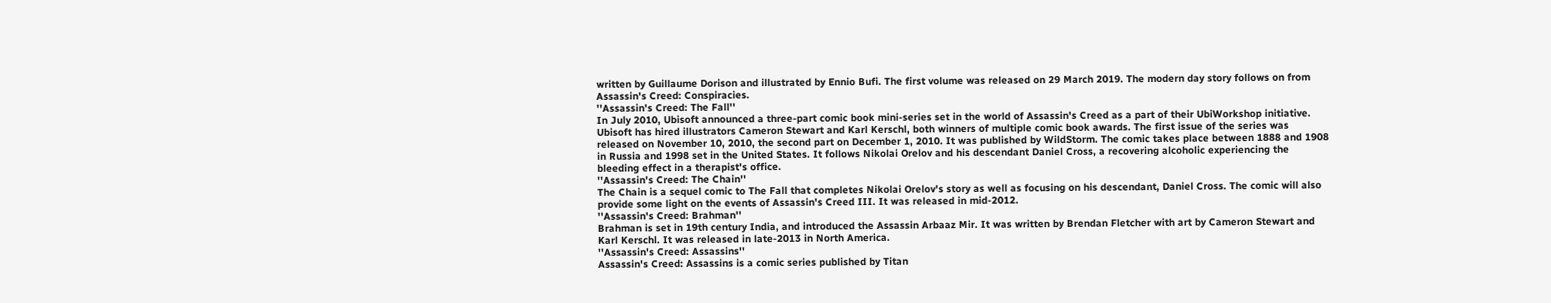written by Guillaume Dorison and illustrated by Ennio Bufi. The first volume was released on 29 March 2019. The modern day story follows on from Assassin's Creed: Conspiracies.
''Assassin's Creed: The Fall''
In July 2010, Ubisoft announced a three-part comic book mini-series set in the world of Assassin's Creed as a part of their UbiWorkshop initiative. Ubisoft has hired illustrators Cameron Stewart and Karl Kerschl, both winners of multiple comic book awards. The first issue of the series was released on November 10, 2010, the second part on December 1, 2010. It was published by WildStorm. The comic takes place between 1888 and 1908 in Russia and 1998 set in the United States. It follows Nikolai Orelov and his descendant Daniel Cross, a recovering alcoholic experiencing the bleeding effect in a therapist's office.
''Assassin's Creed: The Chain''
The Chain is a sequel comic to The Fall that completes Nikolai Orelov's story as well as focusing on his descendant, Daniel Cross. The comic will also provide some light on the events of Assassin's Creed III. It was released in mid-2012.
''Assassin's Creed: Brahman''
Brahman is set in 19th century India, and introduced the Assassin Arbaaz Mir. It was written by Brendan Fletcher with art by Cameron Stewart and Karl Kerschl. It was released in late-2013 in North America.
''Assassin's Creed: Assassins''
Assassin's Creed: Assassins is a comic series published by Titan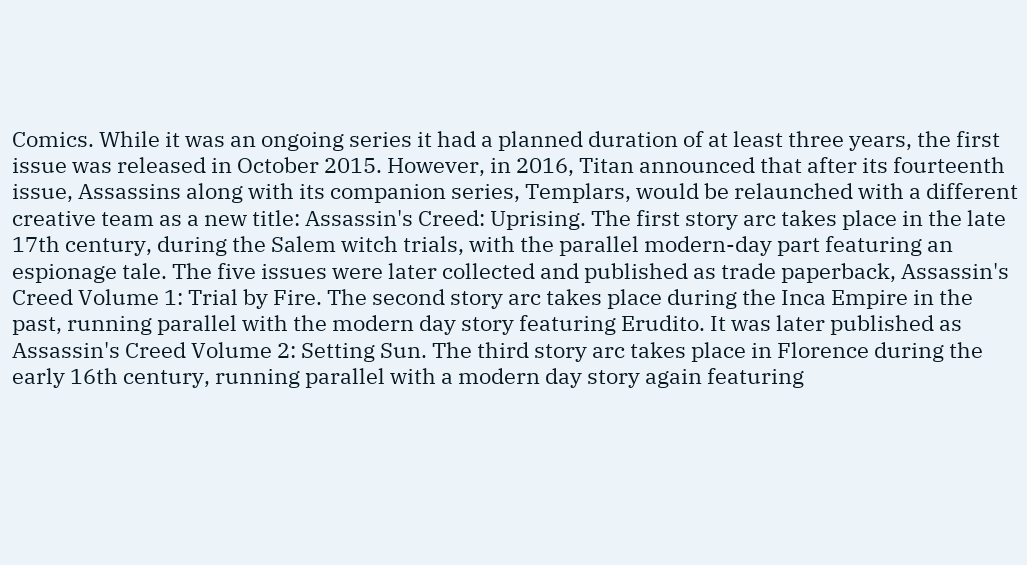Comics. While it was an ongoing series it had a planned duration of at least three years, the first issue was released in October 2015. However, in 2016, Titan announced that after its fourteenth issue, Assassins along with its companion series, Templars, would be relaunched with a different creative team as a new title: Assassin's Creed: Uprising. The first story arc takes place in the late 17th century, during the Salem witch trials, with the parallel modern-day part featuring an espionage tale. The five issues were later collected and published as trade paperback, Assassin's Creed Volume 1: Trial by Fire. The second story arc takes place during the Inca Empire in the past, running parallel with the modern day story featuring Erudito. It was later published as Assassin's Creed Volume 2: Setting Sun. The third story arc takes place in Florence during the early 16th century, running parallel with a modern day story again featuring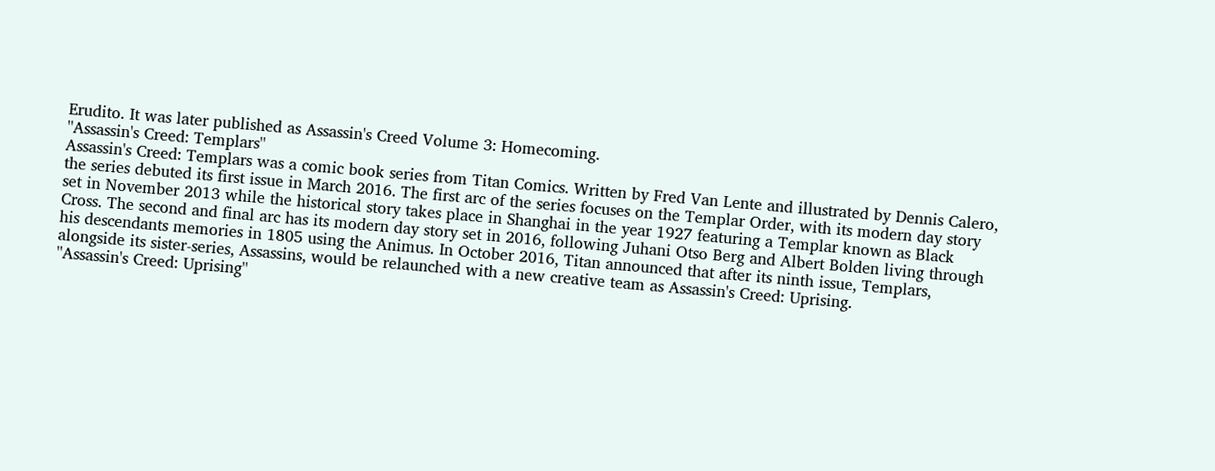Erudito. It was later published as Assassin's Creed Volume 3: Homecoming.
''Assassin's Creed: Templars''
Assassin's Creed: Templars was a comic book series from Titan Comics. Written by Fred Van Lente and illustrated by Dennis Calero, the series debuted its first issue in March 2016. The first arc of the series focuses on the Templar Order, with its modern day story set in November 2013 while the historical story takes place in Shanghai in the year 1927 featuring a Templar known as Black Cross. The second and final arc has its modern day story set in 2016, following Juhani Otso Berg and Albert Bolden living through his descendants memories in 1805 using the Animus. In October 2016, Titan announced that after its ninth issue, Templars, alongside its sister-series, Assassins, would be relaunched with a new creative team as Assassin's Creed: Uprising.
''Assassin's Creed: Uprising''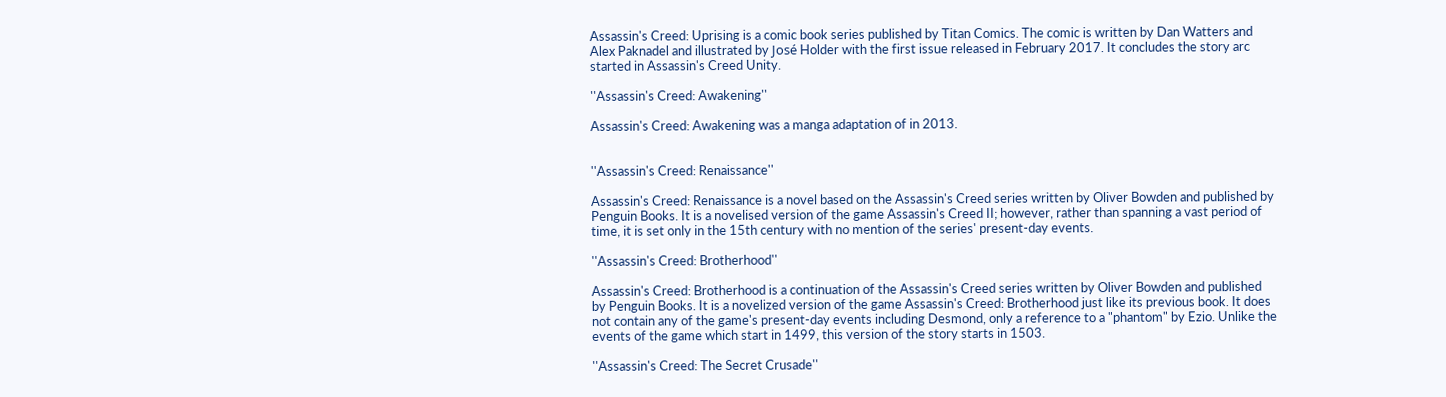Assassin's Creed: Uprising is a comic book series published by Titan Comics. The comic is written by Dan Watters and Alex Paknadel and illustrated by José Holder with the first issue released in February 2017. It concludes the story arc started in Assassin's Creed Unity.

''Assassin's Creed: Awakening''

Assassin's Creed: Awakening was a manga adaptation of in 2013.


''Assassin's Creed: Renaissance''

Assassin's Creed: Renaissance is a novel based on the Assassin's Creed series written by Oliver Bowden and published by Penguin Books. It is a novelised version of the game Assassin's Creed II; however, rather than spanning a vast period of time, it is set only in the 15th century with no mention of the series' present-day events.

''Assassin's Creed: Brotherhood''

Assassin's Creed: Brotherhood is a continuation of the Assassin's Creed series written by Oliver Bowden and published by Penguin Books. It is a novelized version of the game Assassin's Creed: Brotherhood just like its previous book. It does not contain any of the game's present-day events including Desmond, only a reference to a "phantom" by Ezio. Unlike the events of the game which start in 1499, this version of the story starts in 1503.

''Assassin's Creed: The Secret Crusade''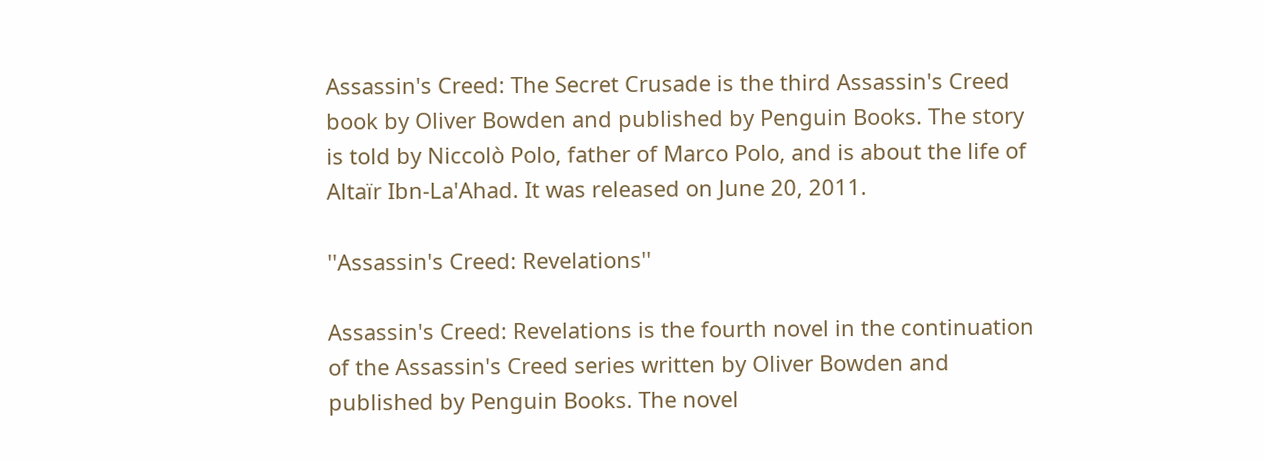Assassin's Creed: The Secret Crusade is the third Assassin's Creed book by Oliver Bowden and published by Penguin Books. The story is told by Niccolò Polo, father of Marco Polo, and is about the life of Altaïr Ibn-La'Ahad. It was released on June 20, 2011.

''Assassin's Creed: Revelations''

Assassin's Creed: Revelations is the fourth novel in the continuation of the Assassin's Creed series written by Oliver Bowden and published by Penguin Books. The novel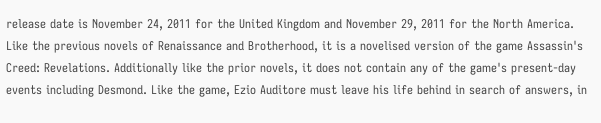release date is November 24, 2011 for the United Kingdom and November 29, 2011 for the North America. Like the previous novels of Renaissance and Brotherhood, it is a novelised version of the game Assassin's Creed: Revelations. Additionally like the prior novels, it does not contain any of the game's present-day events including Desmond. Like the game, Ezio Auditore must leave his life behind in search of answers, in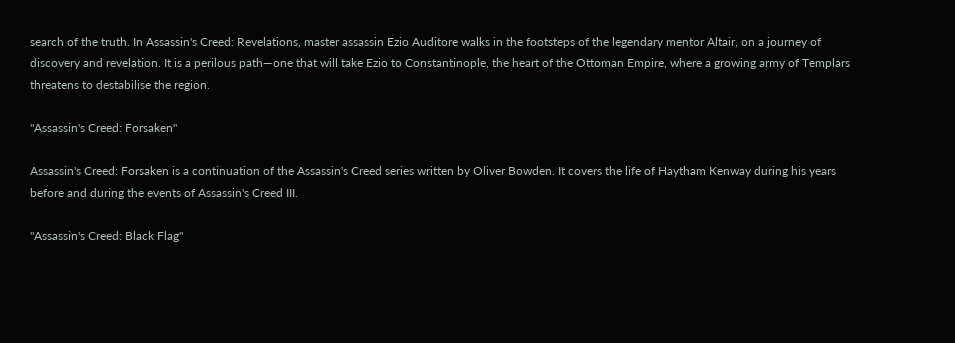search of the truth. In Assassin's Creed: Revelations, master assassin Ezio Auditore walks in the footsteps of the legendary mentor Altair, on a journey of discovery and revelation. It is a perilous path—one that will take Ezio to Constantinople, the heart of the Ottoman Empire, where a growing army of Templars threatens to destabilise the region.

''Assassin's Creed: Forsaken''

Assassin's Creed: Forsaken is a continuation of the Assassin's Creed series written by Oliver Bowden. It covers the life of Haytham Kenway during his years before and during the events of Assassin's Creed III.

''Assassin's Creed: Black Flag''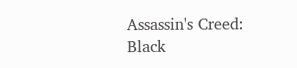Assassin's Creed: Black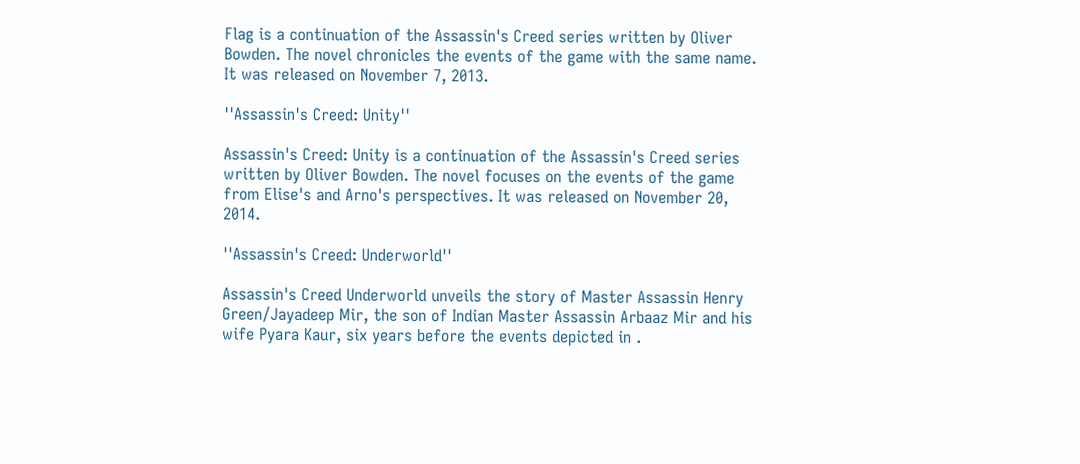Flag is a continuation of the Assassin's Creed series written by Oliver Bowden. The novel chronicles the events of the game with the same name. It was released on November 7, 2013.

''Assassin's Creed: Unity''

Assassin's Creed: Unity is a continuation of the Assassin's Creed series written by Oliver Bowden. The novel focuses on the events of the game from Elise's and Arno's perspectives. It was released on November 20, 2014.

''Assassin's Creed: Underworld''

Assassin's Creed Underworld unveils the story of Master Assassin Henry Green/Jayadeep Mir, the son of Indian Master Assassin Arbaaz Mir and his wife Pyara Kaur, six years before the events depicted in .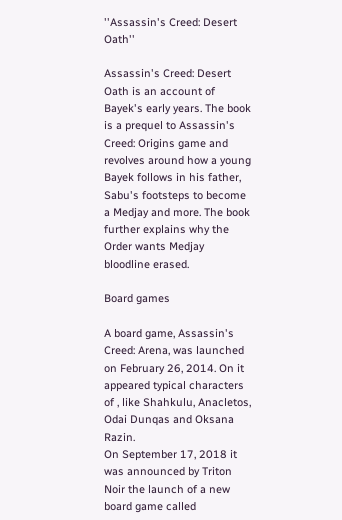''Assassin's Creed: Desert Oath''

Assassin's Creed: Desert Oath is an account of Bayek's early years. The book is a prequel to Assassin's Creed: Origins game and revolves around how a young Bayek follows in his father, Sabu's footsteps to become a Medjay and more. The book further explains why the Order wants Medjay bloodline erased.

Board games

A board game, Assassin's Creed: Arena, was launched on February 26, 2014. On it appeared typical characters of , like Shahkulu, Anacletos, Odai Dunqas and Oksana Razin.
On September 17, 2018 it was announced by Triton Noir the launch of a new board game called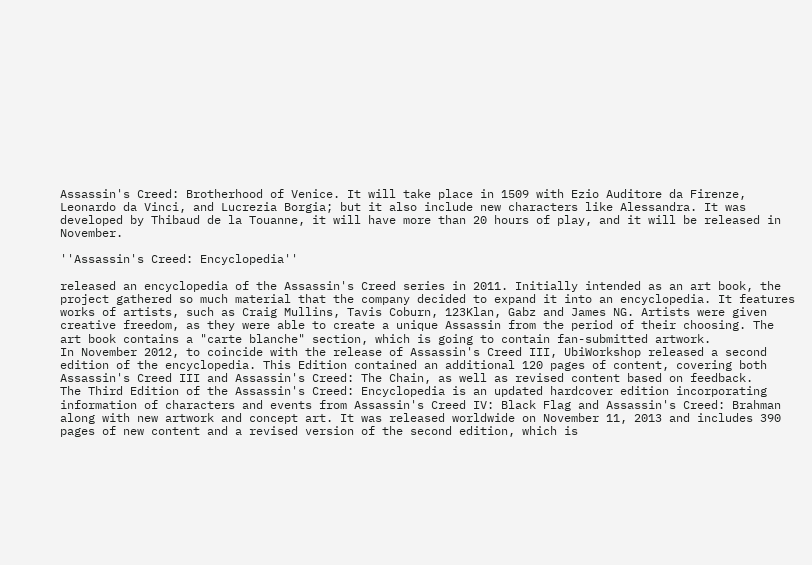Assassin's Creed: Brotherhood of Venice. It will take place in 1509 with Ezio Auditore da Firenze, Leonardo da Vinci, and Lucrezia Borgia; but it also include new characters like Alessandra. It was developed by Thibaud de la Touanne, it will have more than 20 hours of play, and it will be released in November.

''Assassin's Creed: Encyclopedia''

released an encyclopedia of the Assassin's Creed series in 2011. Initially intended as an art book, the project gathered so much material that the company decided to expand it into an encyclopedia. It features works of artists, such as Craig Mullins, Tavis Coburn, 123Klan, Gabz and James NG. Artists were given creative freedom, as they were able to create a unique Assassin from the period of their choosing. The art book contains a "carte blanche" section, which is going to contain fan-submitted artwork.
In November 2012, to coincide with the release of Assassin's Creed III, UbiWorkshop released a second edition of the encyclopedia. This Edition contained an additional 120 pages of content, covering both Assassin's Creed III and Assassin's Creed: The Chain, as well as revised content based on feedback.
The Third Edition of the Assassin's Creed: Encyclopedia is an updated hardcover edition incorporating information of characters and events from Assassin's Creed IV: Black Flag and Assassin's Creed: Brahman along with new artwork and concept art. It was released worldwide on November 11, 2013 and includes 390 pages of new content and a revised version of the second edition, which is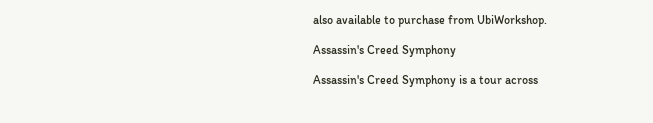also available to purchase from UbiWorkshop.

Assassin's Creed Symphony

Assassin's Creed Symphony is a tour across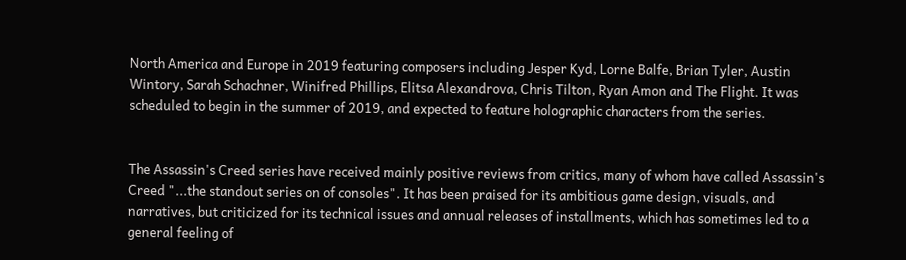North America and Europe in 2019 featuring composers including Jesper Kyd, Lorne Balfe, Brian Tyler, Austin Wintory, Sarah Schachner, Winifred Phillips, Elitsa Alexandrova, Chris Tilton, Ryan Amon and The Flight. It was scheduled to begin in the summer of 2019, and expected to feature holographic characters from the series.


The Assassin's Creed series have received mainly positive reviews from critics, many of whom have called Assassin's Creed "...the standout series on of consoles". It has been praised for its ambitious game design, visuals, and narratives, but criticized for its technical issues and annual releases of installments, which has sometimes led to a general feeling of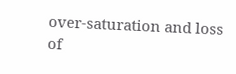over-saturation and loss of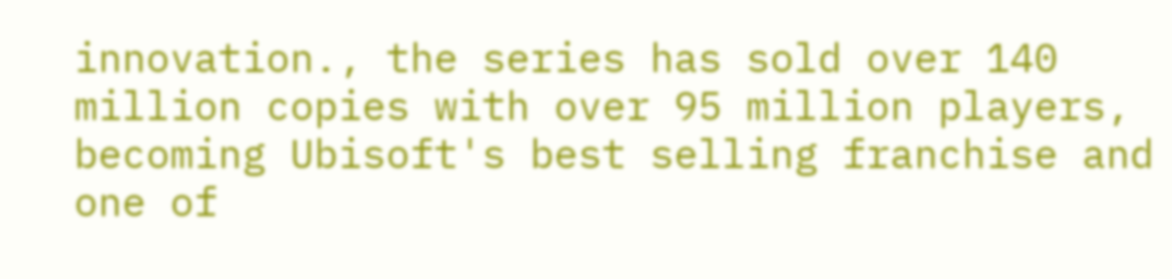innovation., the series has sold over 140 million copies with over 95 million players, becoming Ubisoft's best selling franchise and one of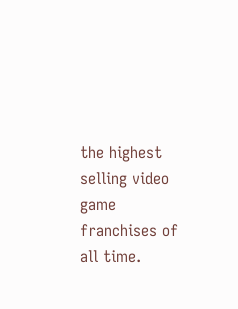the highest selling video game franchises of all time.